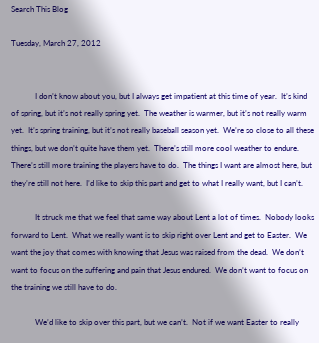Search This Blog

Tuesday, March 27, 2012


            I don’t know about you, but I always get impatient at this time of year.  It’s kind of spring, but it’s not really spring yet.  The weather is warmer, but it’s not really warm yet.  It’s spring training, but it’s not really baseball season yet.  We’re so close to all these things, but we don’t quite have them yet.  There’s still more cool weather to endure.  There’s still more training the players have to do.  The things I want are almost here, but they’re still not here.  I’d like to skip this part and get to what I really want, but I can’t.

            It struck me that we feel that same way about Lent a lot of times.  Nobody looks forward to Lent.  What we really want is to skip right over Lent and get to Easter.  We want the joy that comes with knowing that Jesus was raised from the dead.  We don’t want to focus on the suffering and pain that Jesus endured.  We don’t want to focus on the training we still have to do.

            We’d like to skip over this part, but we can’t.  Not if we want Easter to really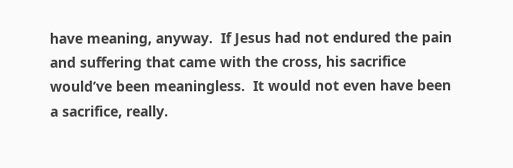have meaning, anyway.  If Jesus had not endured the pain and suffering that came with the cross, his sacrifice would’ve been meaningless.  It would not even have been a sacrifice, really.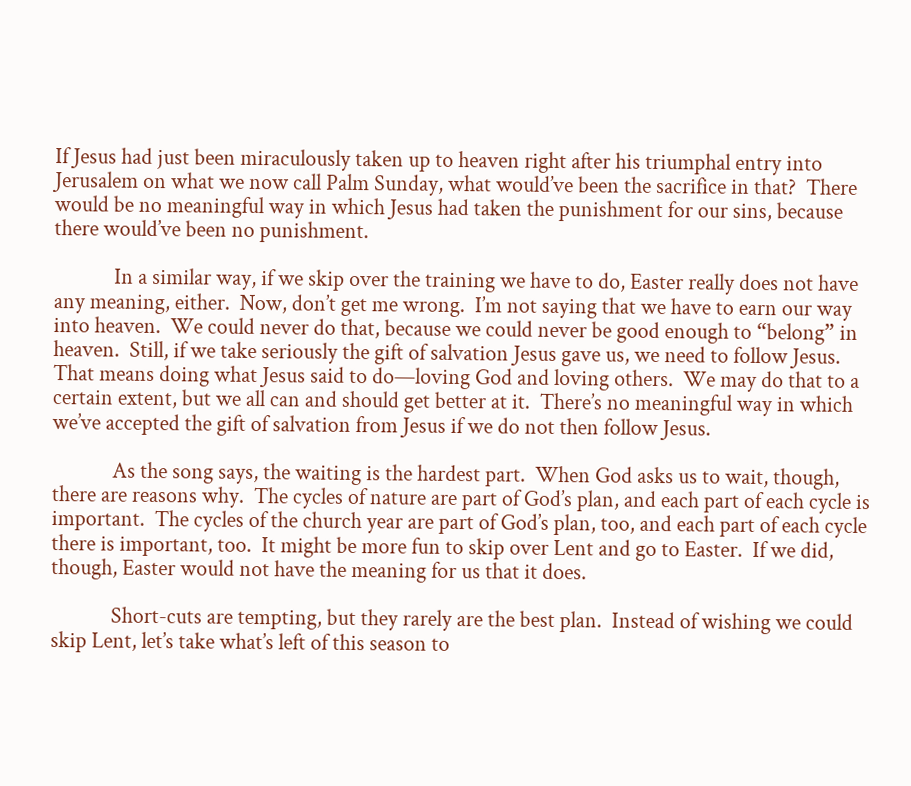If Jesus had just been miraculously taken up to heaven right after his triumphal entry into Jerusalem on what we now call Palm Sunday, what would’ve been the sacrifice in that?  There would be no meaningful way in which Jesus had taken the punishment for our sins, because there would’ve been no punishment.

            In a similar way, if we skip over the training we have to do, Easter really does not have any meaning, either.  Now, don’t get me wrong.  I’m not saying that we have to earn our way into heaven.  We could never do that, because we could never be good enough to “belong” in heaven.  Still, if we take seriously the gift of salvation Jesus gave us, we need to follow Jesus.  That means doing what Jesus said to do—loving God and loving others.  We may do that to a certain extent, but we all can and should get better at it.  There’s no meaningful way in which we’ve accepted the gift of salvation from Jesus if we do not then follow Jesus.

            As the song says, the waiting is the hardest part.  When God asks us to wait, though, there are reasons why.  The cycles of nature are part of God’s plan, and each part of each cycle is important.  The cycles of the church year are part of God’s plan, too, and each part of each cycle there is important, too.  It might be more fun to skip over Lent and go to Easter.  If we did, though, Easter would not have the meaning for us that it does.

            Short-cuts are tempting, but they rarely are the best plan.  Instead of wishing we could skip Lent, let’s take what’s left of this season to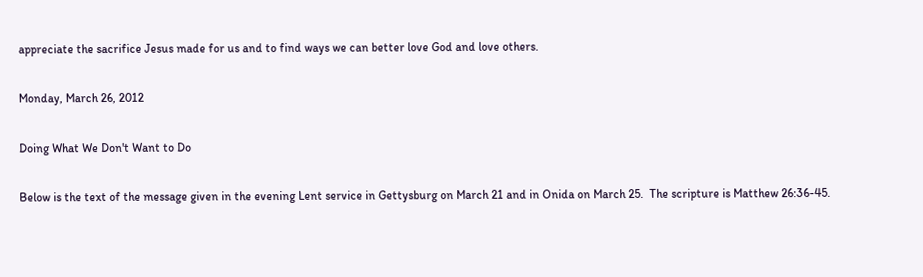appreciate the sacrifice Jesus made for us and to find ways we can better love God and love others.

Monday, March 26, 2012

Doing What We Don't Want to Do

Below is the text of the message given in the evening Lent service in Gettysburg on March 21 and in Onida on March 25.  The scripture is Matthew 26:36-45.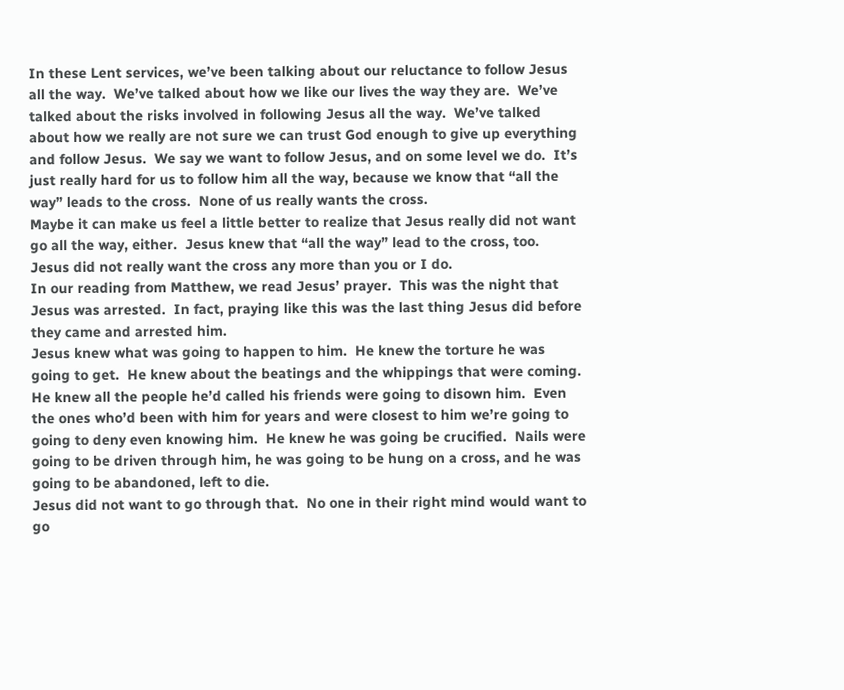In these Lent services, we’ve been talking about our reluctance to follow Jesus all the way.  We’ve talked about how we like our lives the way they are.  We’ve talked about the risks involved in following Jesus all the way.  We’ve talked about how we really are not sure we can trust God enough to give up everything and follow Jesus.  We say we want to follow Jesus, and on some level we do.  It’s just really hard for us to follow him all the way, because we know that “all the way” leads to the cross.  None of us really wants the cross.
Maybe it can make us feel a little better to realize that Jesus really did not want go all the way, either.  Jesus knew that “all the way” lead to the cross, too.  Jesus did not really want the cross any more than you or I do.
In our reading from Matthew, we read Jesus’ prayer.  This was the night that Jesus was arrested.  In fact, praying like this was the last thing Jesus did before they came and arrested him.
Jesus knew what was going to happen to him.  He knew the torture he was going to get.  He knew about the beatings and the whippings that were coming.  He knew all the people he’d called his friends were going to disown him.  Even the ones who’d been with him for years and were closest to him we’re going to going to deny even knowing him.  He knew he was going be crucified.  Nails were going to be driven through him, he was going to be hung on a cross, and he was going to be abandoned, left to die.
Jesus did not want to go through that.  No one in their right mind would want to go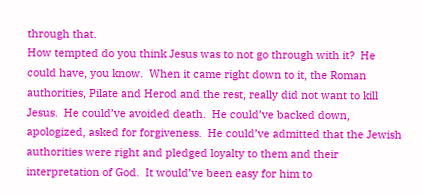through that.
How tempted do you think Jesus was to not go through with it?  He could have, you know.  When it came right down to it, the Roman authorities, Pilate and Herod and the rest, really did not want to kill Jesus.  He could’ve avoided death.  He could’ve backed down, apologized, asked for forgiveness.  He could’ve admitted that the Jewish authorities were right and pledged loyalty to them and their interpretation of God.  It would’ve been easy for him to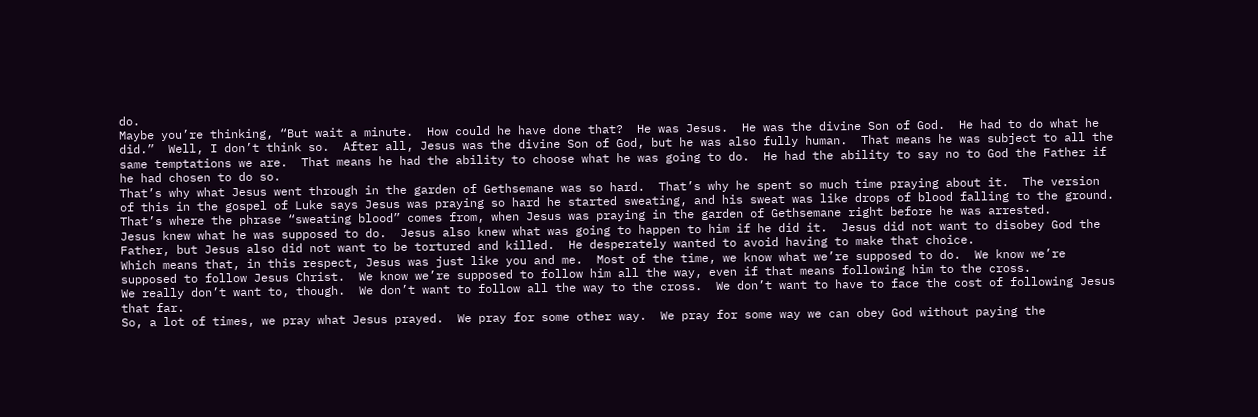do.
Maybe you’re thinking, “But wait a minute.  How could he have done that?  He was Jesus.  He was the divine Son of God.  He had to do what he did.”  Well, I don’t think so.  After all, Jesus was the divine Son of God, but he was also fully human.  That means he was subject to all the same temptations we are.  That means he had the ability to choose what he was going to do.  He had the ability to say no to God the Father if he had chosen to do so.
That’s why what Jesus went through in the garden of Gethsemane was so hard.  That’s why he spent so much time praying about it.  The version of this in the gospel of Luke says Jesus was praying so hard he started sweating, and his sweat was like drops of blood falling to the ground.  That’s where the phrase “sweating blood” comes from, when Jesus was praying in the garden of Gethsemane right before he was arrested.
Jesus knew what he was supposed to do.  Jesus also knew what was going to happen to him if he did it.  Jesus did not want to disobey God the Father, but Jesus also did not want to be tortured and killed.  He desperately wanted to avoid having to make that choice.
Which means that, in this respect, Jesus was just like you and me.  Most of the time, we know what we’re supposed to do.  We know we’re supposed to follow Jesus Christ.  We know we’re supposed to follow him all the way, even if that means following him to the cross.
We really don’t want to, though.  We don’t want to follow all the way to the cross.  We don’t want to have to face the cost of following Jesus that far.
So, a lot of times, we pray what Jesus prayed.  We pray for some other way.  We pray for some way we can obey God without paying the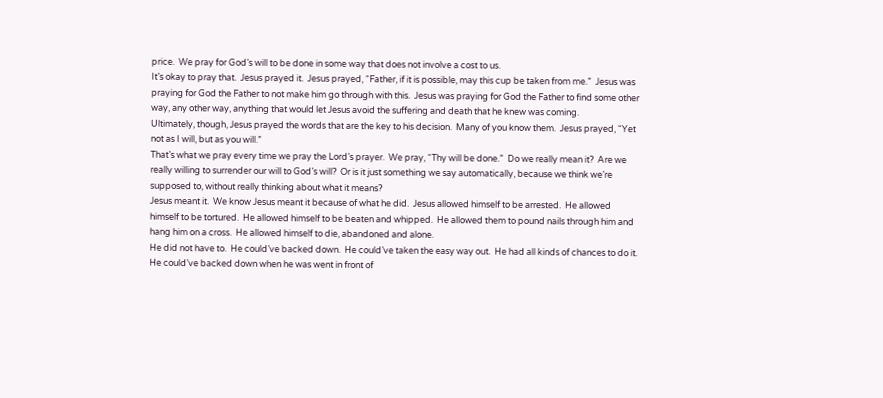price.  We pray for God’s will to be done in some way that does not involve a cost to us.
It’s okay to pray that.  Jesus prayed it.  Jesus prayed, “Father, if it is possible, may this cup be taken from me.”  Jesus was praying for God the Father to not make him go through with this.  Jesus was praying for God the Father to find some other way, any other way, anything that would let Jesus avoid the suffering and death that he knew was coming.
Ultimately, though, Jesus prayed the words that are the key to his decision.  Many of you know them.  Jesus prayed, “Yet not as I will, but as you will.”
That’s what we pray every time we pray the Lord’s prayer.  We pray, “Thy will be done.”  Do we really mean it?  Are we really willing to surrender our will to God’s will?  Or is it just something we say automatically, because we think we’re supposed to, without really thinking about what it means?
Jesus meant it.  We know Jesus meant it because of what he did.  Jesus allowed himself to be arrested.  He allowed himself to be tortured.  He allowed himself to be beaten and whipped.  He allowed them to pound nails through him and hang him on a cross.  He allowed himself to die, abandoned and alone.
He did not have to.  He could’ve backed down.  He could’ve taken the easy way out.  He had all kinds of chances to do it.  He could’ve backed down when he was went in front of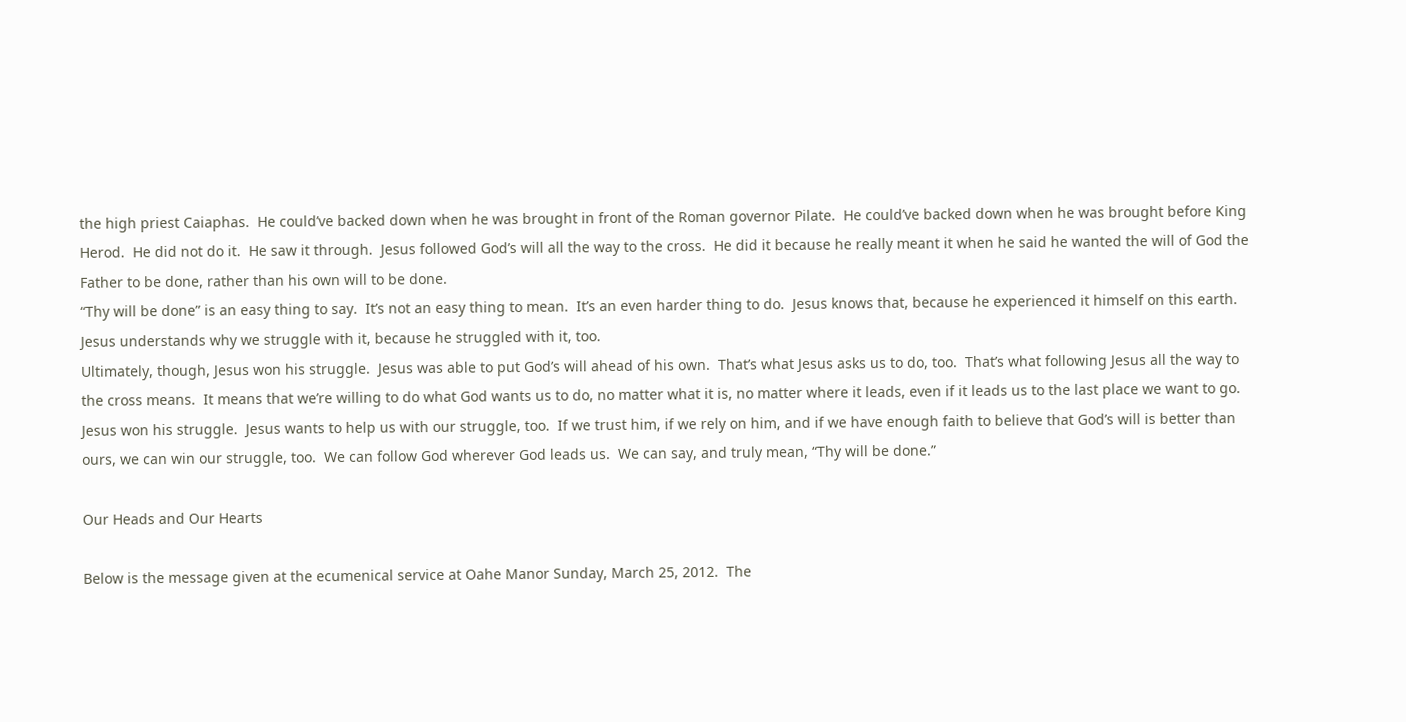the high priest Caiaphas.  He could’ve backed down when he was brought in front of the Roman governor Pilate.  He could’ve backed down when he was brought before King Herod.  He did not do it.  He saw it through.  Jesus followed God’s will all the way to the cross.  He did it because he really meant it when he said he wanted the will of God the Father to be done, rather than his own will to be done.
“Thy will be done” is an easy thing to say.  It’s not an easy thing to mean.  It’s an even harder thing to do.  Jesus knows that, because he experienced it himself on this earth.  Jesus understands why we struggle with it, because he struggled with it, too.
Ultimately, though, Jesus won his struggle.  Jesus was able to put God’s will ahead of his own.  That’s what Jesus asks us to do, too.  That’s what following Jesus all the way to the cross means.  It means that we’re willing to do what God wants us to do, no matter what it is, no matter where it leads, even if it leads us to the last place we want to go.
Jesus won his struggle.  Jesus wants to help us with our struggle, too.  If we trust him, if we rely on him, and if we have enough faith to believe that God’s will is better than ours, we can win our struggle, too.  We can follow God wherever God leads us.  We can say, and truly mean, “Thy will be done.”

Our Heads and Our Hearts

Below is the message given at the ecumenical service at Oahe Manor Sunday, March 25, 2012.  The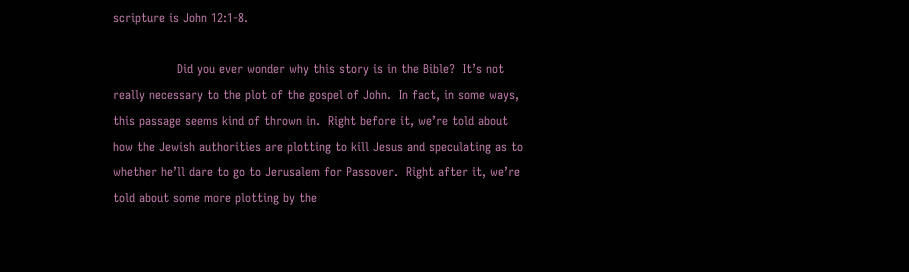scripture is John 12:1-8.

                Did you ever wonder why this story is in the Bible?  It’s not really necessary to the plot of the gospel of John.  In fact, in some ways, this passage seems kind of thrown in.  Right before it, we’re told about how the Jewish authorities are plotting to kill Jesus and speculating as to whether he’ll dare to go to Jerusalem for Passover.  Right after it, we’re told about some more plotting by the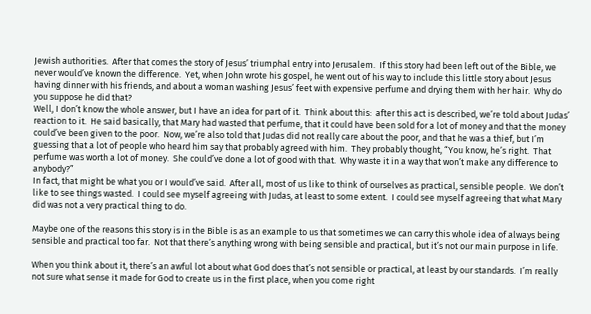Jewish authorities.  After that comes the story of Jesus’ triumphal entry into Jerusalem.  If this story had been left out of the Bible, we never would’ve known the difference.  Yet, when John wrote his gospel, he went out of his way to include this little story about Jesus having dinner with his friends, and about a woman washing Jesus’ feet with expensive perfume and drying them with her hair.  Why do you suppose he did that?
Well, I don’t know the whole answer, but I have an idea for part of it.  Think about this:  after this act is described, we’re told about Judas’ reaction to it.  He said basically, that Mary had wasted that perfume, that it could have been sold for a lot of money and that the money could’ve been given to the poor.  Now, we’re also told that Judas did not really care about the poor, and that he was a thief, but I’m guessing that a lot of people who heard him say that probably agreed with him.  They probably thought, “You know, he’s right.  That perfume was worth a lot of money.  She could’ve done a lot of good with that.  Why waste it in a way that won’t make any difference to anybody?”
In fact, that might be what you or I would’ve said.  After all, most of us like to think of ourselves as practical, sensible people.  We don’t like to see things wasted.  I could see myself agreeing with Judas, at least to some extent.  I could see myself agreeing that what Mary did was not a very practical thing to do.

Maybe one of the reasons this story is in the Bible is as an example to us that sometimes we can carry this whole idea of always being sensible and practical too far.  Not that there’s anything wrong with being sensible and practical, but it’s not our main purpose in life.

When you think about it, there’s an awful lot about what God does that’s not sensible or practical, at least by our standards.  I’m really not sure what sense it made for God to create us in the first place, when you come right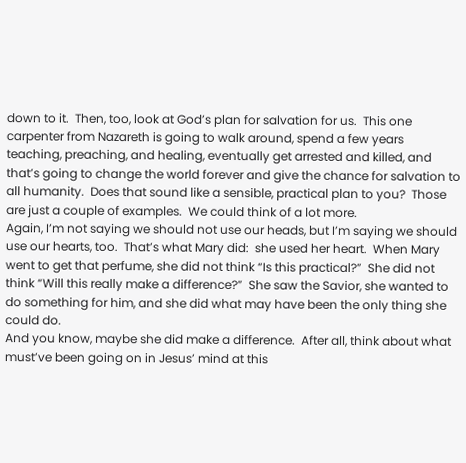down to it.  Then, too, look at God’s plan for salvation for us.  This one carpenter from Nazareth is going to walk around, spend a few years teaching, preaching, and healing, eventually get arrested and killed, and that’s going to change the world forever and give the chance for salvation to all humanity.  Does that sound like a sensible, practical plan to you?  Those are just a couple of examples.  We could think of a lot more.
Again, I’m not saying we should not use our heads, but I’m saying we should use our hearts, too.  That’s what Mary did:  she used her heart.  When Mary went to get that perfume, she did not think “Is this practical?”  She did not think “Will this really make a difference?”  She saw the Savior, she wanted to do something for him, and she did what may have been the only thing she could do.
And you know, maybe she did make a difference.  After all, think about what must’ve been going on in Jesus’ mind at this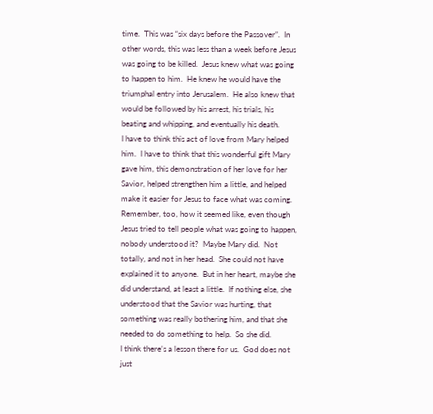time.  This was “six days before the Passover”.  In other words, this was less than a week before Jesus was going to be killed.  Jesus knew what was going to happen to him.  He knew he would have the triumphal entry into Jerusalem.  He also knew that would be followed by his arrest, his trials, his beating and whipping, and eventually his death.
I have to think this act of love from Mary helped him.  I have to think that this wonderful gift Mary gave him, this demonstration of her love for her Savior, helped strengthen him a little, and helped make it easier for Jesus to face what was coming.
Remember, too, how it seemed like, even though Jesus tried to tell people what was going to happen, nobody understood it?  Maybe Mary did.  Not totally, and not in her head.  She could not have explained it to anyone.  But in her heart, maybe she did understand, at least a little.  If nothing else, she understood that the Savior was hurting, that something was really bothering him, and that she needed to do something to help.  So she did.
I think there’s a lesson there for us.  God does not just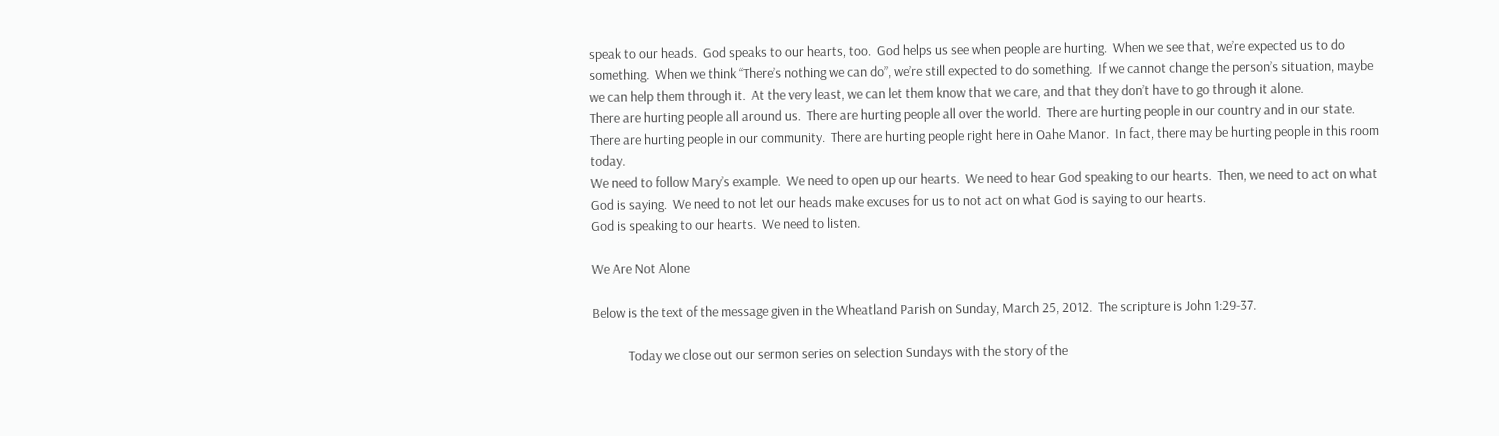speak to our heads.  God speaks to our hearts, too.  God helps us see when people are hurting.  When we see that, we’re expected us to do something.  When we think “There’s nothing we can do”, we’re still expected to do something.  If we cannot change the person’s situation, maybe we can help them through it.  At the very least, we can let them know that we care, and that they don’t have to go through it alone.
There are hurting people all around us.  There are hurting people all over the world.  There are hurting people in our country and in our state.  There are hurting people in our community.  There are hurting people right here in Oahe Manor.  In fact, there may be hurting people in this room today.
We need to follow Mary’s example.  We need to open up our hearts.  We need to hear God speaking to our hearts.  Then, we need to act on what God is saying.  We need to not let our heads make excuses for us to not act on what God is saying to our hearts.
God is speaking to our hearts.  We need to listen.

We Are Not Alone

Below is the text of the message given in the Wheatland Parish on Sunday, March 25, 2012.  The scripture is John 1:29-37.

            Today we close out our sermon series on selection Sundays with the story of the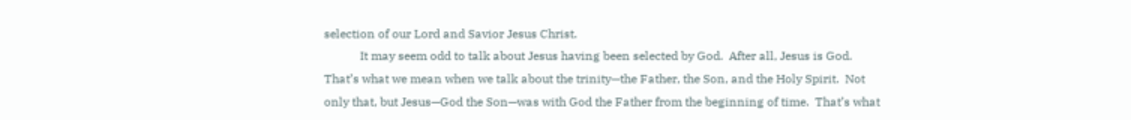selection of our Lord and Savior Jesus Christ.
            It may seem odd to talk about Jesus having been selected by God.  After all, Jesus is God.  That’s what we mean when we talk about the trinity—the Father, the Son, and the Holy Spirit.  Not only that, but Jesus—God the Son—was with God the Father from the beginning of time.  That’s what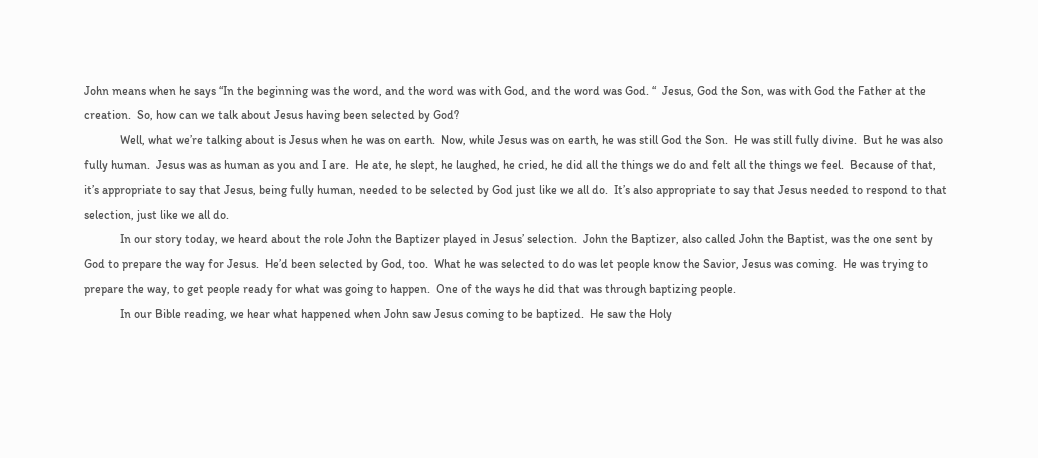John means when he says “In the beginning was the word, and the word was with God, and the word was God. “  Jesus, God the Son, was with God the Father at the creation.  So, how can we talk about Jesus having been selected by God?
            Well, what we’re talking about is Jesus when he was on earth.  Now, while Jesus was on earth, he was still God the Son.  He was still fully divine.  But he was also fully human.  Jesus was as human as you and I are.  He ate, he slept, he laughed, he cried, he did all the things we do and felt all the things we feel.  Because of that, it’s appropriate to say that Jesus, being fully human, needed to be selected by God just like we all do.  It’s also appropriate to say that Jesus needed to respond to that selection, just like we all do.
            In our story today, we heard about the role John the Baptizer played in Jesus’ selection.  John the Baptizer, also called John the Baptist, was the one sent by God to prepare the way for Jesus.  He’d been selected by God, too.  What he was selected to do was let people know the Savior, Jesus was coming.  He was trying to prepare the way, to get people ready for what was going to happen.  One of the ways he did that was through baptizing people.
            In our Bible reading, we hear what happened when John saw Jesus coming to be baptized.  He saw the Holy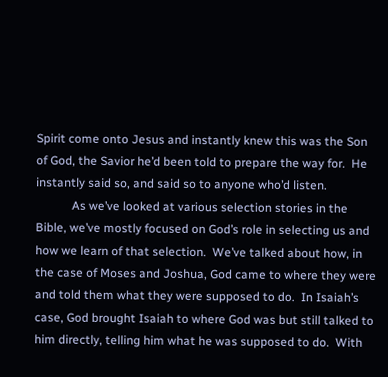Spirit come onto Jesus and instantly knew this was the Son of God, the Savior he’d been told to prepare the way for.  He instantly said so, and said so to anyone who’d listen.
            As we’ve looked at various selection stories in the Bible, we’ve mostly focused on God’s role in selecting us and how we learn of that selection.  We’ve talked about how, in the case of Moses and Joshua, God came to where they were and told them what they were supposed to do.  In Isaiah’s case, God brought Isaiah to where God was but still talked to him directly, telling him what he was supposed to do.  With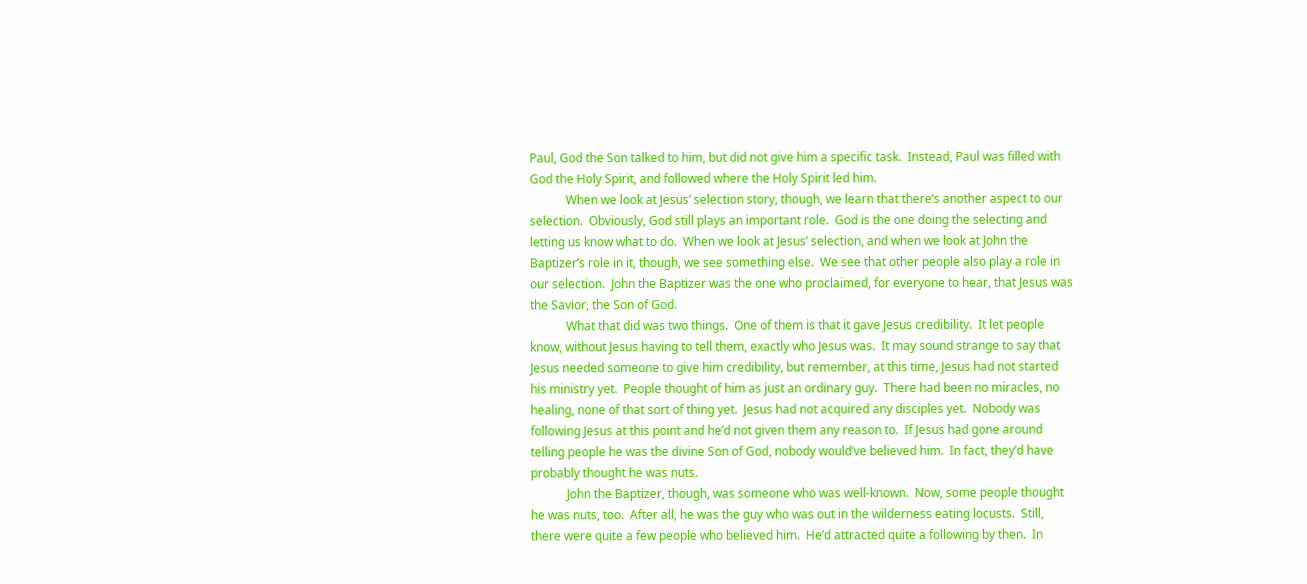Paul, God the Son talked to him, but did not give him a specific task.  Instead, Paul was filled with God the Holy Spirit, and followed where the Holy Spirit led him.
            When we look at Jesus’ selection story, though, we learn that there’s another aspect to our selection.  Obviously, God still plays an important role.  God is the one doing the selecting and letting us know what to do.  When we look at Jesus’ selection, and when we look at John the Baptizer’s role in it, though, we see something else.  We see that other people also play a role in our selection.  John the Baptizer was the one who proclaimed, for everyone to hear, that Jesus was the Savior, the Son of God.
            What that did was two things.  One of them is that it gave Jesus credibility.  It let people know, without Jesus having to tell them, exactly who Jesus was.  It may sound strange to say that Jesus needed someone to give him credibility, but remember, at this time, Jesus had not started his ministry yet.  People thought of him as just an ordinary guy.  There had been no miracles, no healing, none of that sort of thing yet.  Jesus had not acquired any disciples yet.  Nobody was following Jesus at this point and he’d not given them any reason to.  If Jesus had gone around telling people he was the divine Son of God, nobody would’ve believed him.  In fact, they’d have probably thought he was nuts.
            John the Baptizer, though, was someone who was well-known.  Now, some people thought he was nuts, too.  After all, he was the guy who was out in the wilderness eating locusts.  Still, there were quite a few people who believed him.  He’d attracted quite a following by then.  In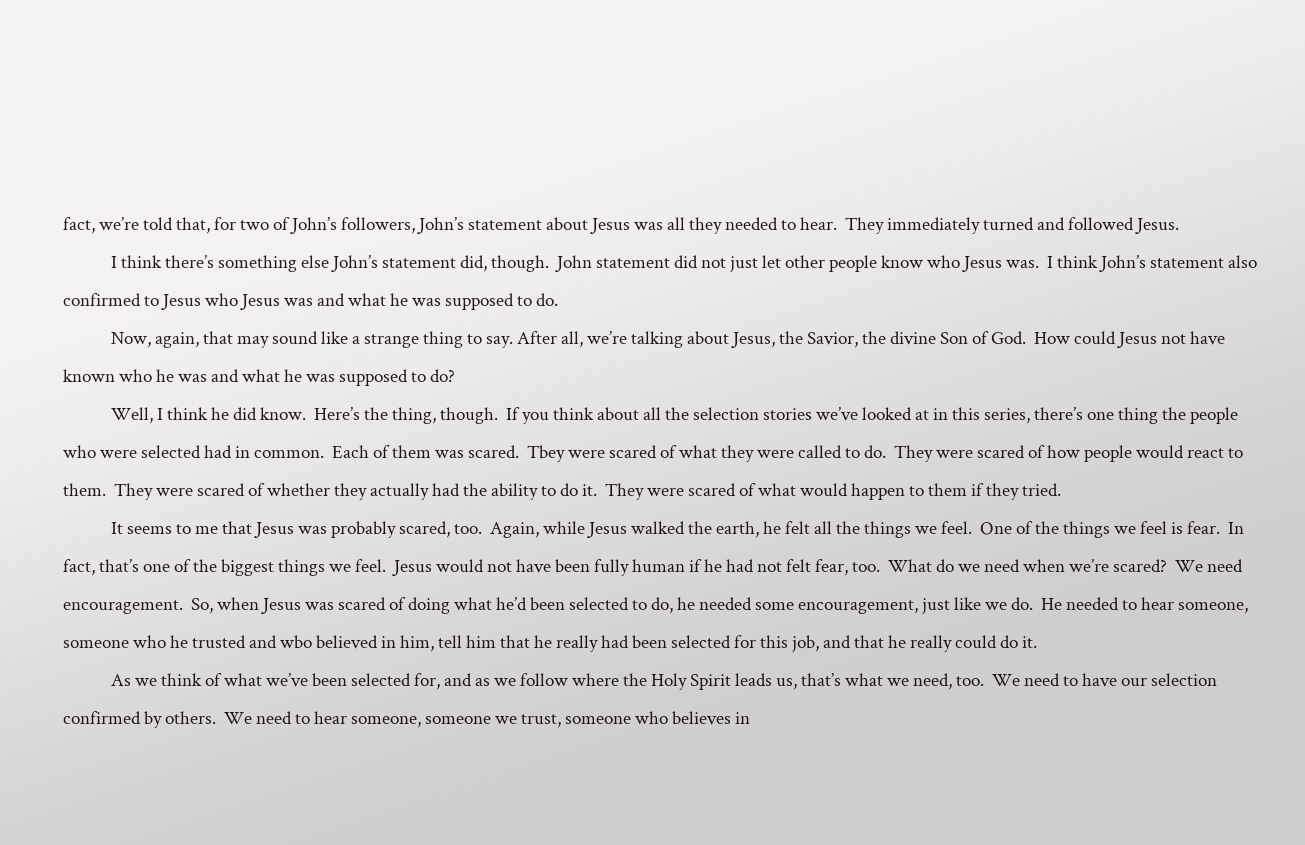fact, we’re told that, for two of John’s followers, John’s statement about Jesus was all they needed to hear.  They immediately turned and followed Jesus.
            I think there’s something else John’s statement did, though.  John statement did not just let other people know who Jesus was.  I think John’s statement also confirmed to Jesus who Jesus was and what he was supposed to do.
            Now, again, that may sound like a strange thing to say. After all, we’re talking about Jesus, the Savior, the divine Son of God.  How could Jesus not have known who he was and what he was supposed to do?
            Well, I think he did know.  Here’s the thing, though.  If you think about all the selection stories we’ve looked at in this series, there’s one thing the people who were selected had in common.  Each of them was scared.  Tbey were scared of what they were called to do.  They were scared of how people would react to them.  They were scared of whether they actually had the ability to do it.  They were scared of what would happen to them if they tried.
            It seems to me that Jesus was probably scared, too.  Again, while Jesus walked the earth, he felt all the things we feel.  One of the things we feel is fear.  In fact, that’s one of the biggest things we feel.  Jesus would not have been fully human if he had not felt fear, too.  What do we need when we’re scared?  We need encouragement.  So, when Jesus was scared of doing what he’d been selected to do, he needed some encouragement, just like we do.  He needed to hear someone, someone who he trusted and wbo believed in him, tell him that he really had been selected for this job, and that he really could do it.
            As we think of what we’ve been selected for, and as we follow where the Holy Spirit leads us, that’s what we need, too.  We need to have our selection confirmed by others.  We need to hear someone, someone we trust, someone who believes in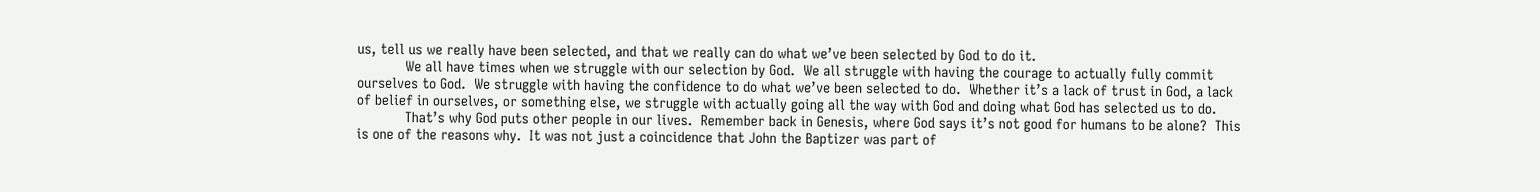us, tell us we really have been selected, and that we really can do what we’ve been selected by God to do it.
            We all have times when we struggle with our selection by God.  We all struggle with having the courage to actually fully commit ourselves to God.  We struggle with having the confidence to do what we’ve been selected to do.  Whether it’s a lack of trust in God, a lack of belief in ourselves, or something else, we struggle with actually going all the way with God and doing what God has selected us to do.
            That’s why God puts other people in our lives.  Remember back in Genesis, where God says it’s not good for humans to be alone?  This is one of the reasons why.  It was not just a coincidence that John the Baptizer was part of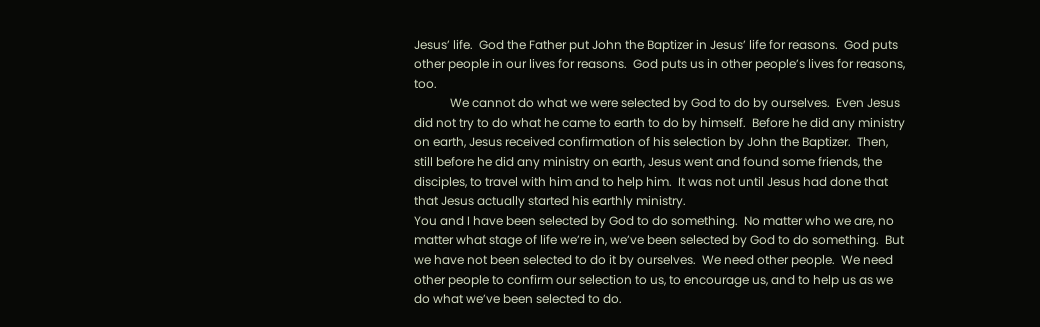Jesus’ life.  God the Father put John the Baptizer in Jesus’ life for reasons.  God puts other people in our lives for reasons.  God puts us in other people’s lives for reasons, too.
            We cannot do what we were selected by God to do by ourselves.  Even Jesus did not try to do what he came to earth to do by himself.  Before he did any ministry on earth, Jesus received confirmation of his selection by John the Baptizer.  Then, still before he did any ministry on earth, Jesus went and found some friends, the disciples, to travel with him and to help him.  It was not until Jesus had done that that Jesus actually started his earthly ministry.
You and I have been selected by God to do something.  No matter who we are, no matter what stage of life we’re in, we’ve been selected by God to do something.  But we have not been selected to do it by ourselves.  We need other people.  We need other people to confirm our selection to us, to encourage us, and to help us as we do what we’ve been selected to do.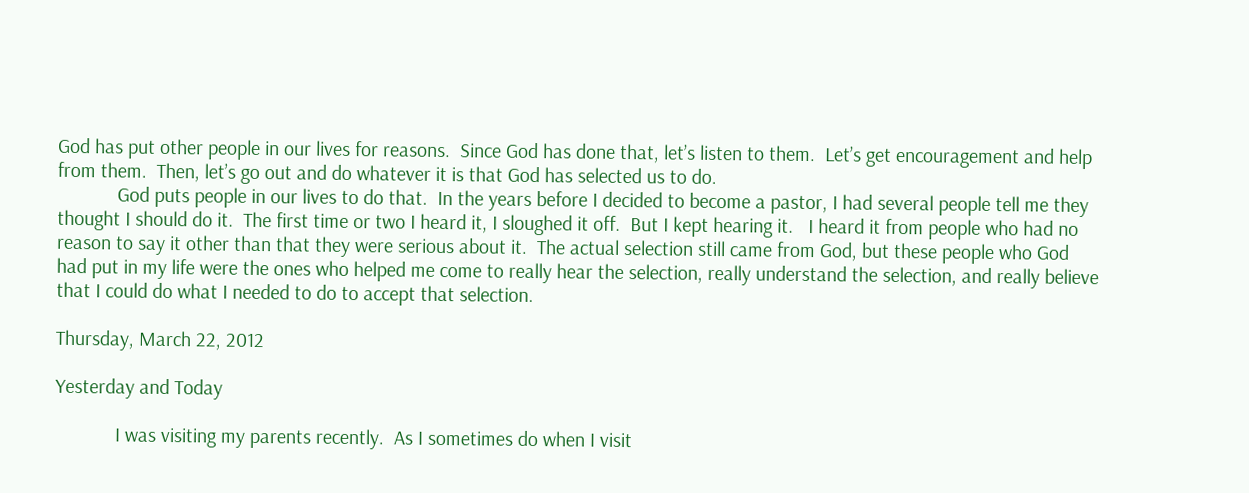God has put other people in our lives for reasons.  Since God has done that, let’s listen to them.  Let’s get encouragement and help from them.  Then, let’s go out and do whatever it is that God has selected us to do.
            God puts people in our lives to do that.  In the years before I decided to become a pastor, I had several people tell me they thought I should do it.  The first time or two I heard it, I sloughed it off.  But I kept hearing it.   I heard it from people who had no reason to say it other than that they were serious about it.  The actual selection still came from God, but these people who God had put in my life were the ones who helped me come to really hear the selection, really understand the selection, and really believe that I could do what I needed to do to accept that selection.

Thursday, March 22, 2012

Yesterday and Today

            I was visiting my parents recently.  As I sometimes do when I visit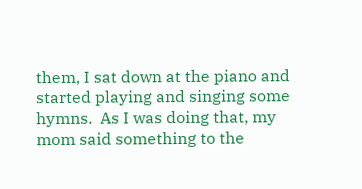them, I sat down at the piano and started playing and singing some hymns.  As I was doing that, my mom said something to the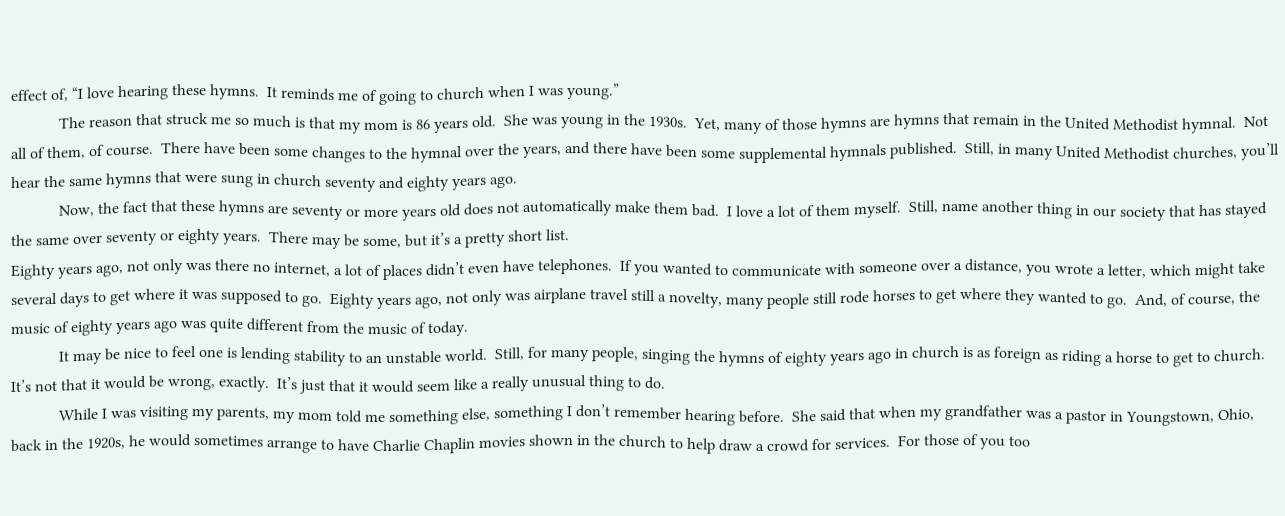effect of, “I love hearing these hymns.  It reminds me of going to church when I was young.”
            The reason that struck me so much is that my mom is 86 years old.  She was young in the 1930s.  Yet, many of those hymns are hymns that remain in the United Methodist hymnal.  Not all of them, of course.  There have been some changes to the hymnal over the years, and there have been some supplemental hymnals published.  Still, in many United Methodist churches, you’ll hear the same hymns that were sung in church seventy and eighty years ago.
            Now, the fact that these hymns are seventy or more years old does not automatically make them bad.  I love a lot of them myself.  Still, name another thing in our society that has stayed the same over seventy or eighty years.  There may be some, but it’s a pretty short list.
Eighty years ago, not only was there no internet, a lot of places didn’t even have telephones.  If you wanted to communicate with someone over a distance, you wrote a letter, which might take several days to get where it was supposed to go.  Eighty years ago, not only was airplane travel still a novelty, many people still rode horses to get where they wanted to go.  And, of course, the music of eighty years ago was quite different from the music of today.
            It may be nice to feel one is lending stability to an unstable world.  Still, for many people, singing the hymns of eighty years ago in church is as foreign as riding a horse to get to church.  It’s not that it would be wrong, exactly.  It’s just that it would seem like a really unusual thing to do.
            While I was visiting my parents, my mom told me something else, something I don’t remember hearing before.  She said that when my grandfather was a pastor in Youngstown, Ohio, back in the 1920s, he would sometimes arrange to have Charlie Chaplin movies shown in the church to help draw a crowd for services.  For those of you too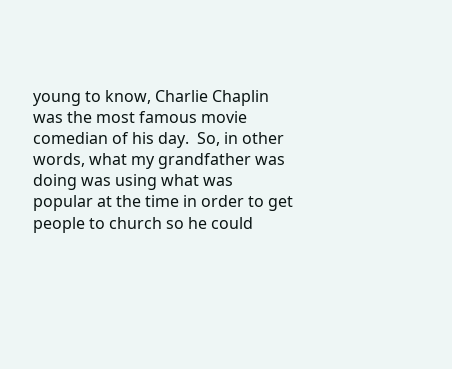young to know, Charlie Chaplin was the most famous movie comedian of his day.  So, in other words, what my grandfather was doing was using what was popular at the time in order to get people to church so he could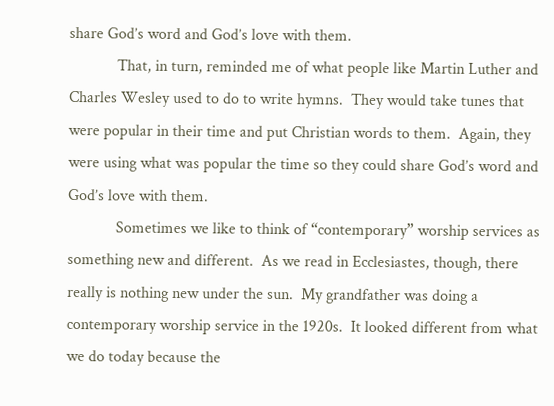share God’s word and God’s love with them.
            That, in turn, reminded me of what people like Martin Luther and Charles Wesley used to do to write hymns.  They would take tunes that were popular in their time and put Christian words to them.  Again, they were using what was popular the time so they could share God’s word and God’s love with them.
            Sometimes we like to think of “contemporary” worship services as something new and different.  As we read in Ecclesiastes, though, there really is nothing new under the sun.  My grandfather was doing a contemporary worship service in the 1920s.  It looked different from what we do today because the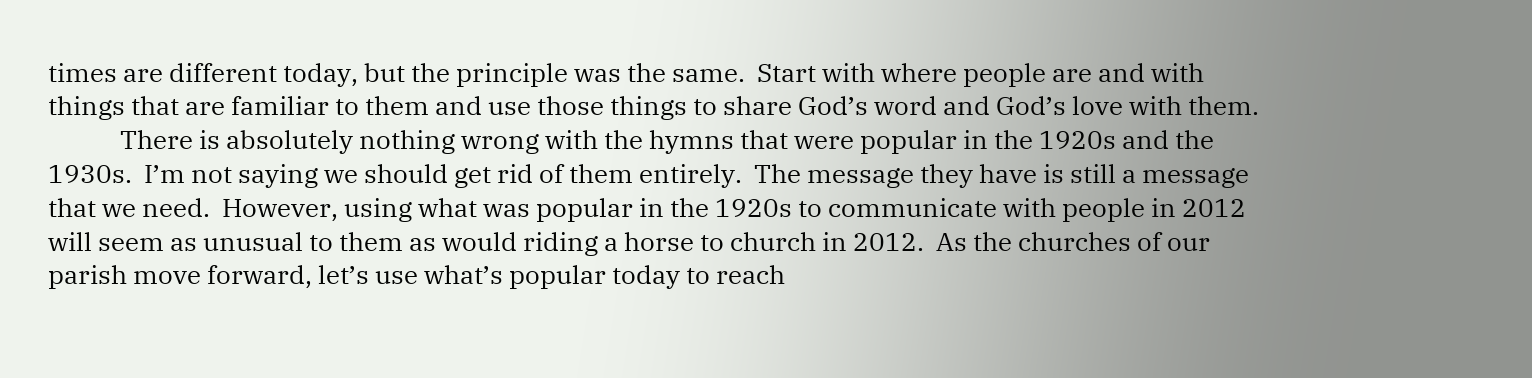times are different today, but the principle was the same.  Start with where people are and with things that are familiar to them and use those things to share God’s word and God’s love with them.
            There is absolutely nothing wrong with the hymns that were popular in the 1920s and the 1930s.  I’m not saying we should get rid of them entirely.  The message they have is still a message that we need.  However, using what was popular in the 1920s to communicate with people in 2012 will seem as unusual to them as would riding a horse to church in 2012.  As the churches of our parish move forward, let’s use what’s popular today to reach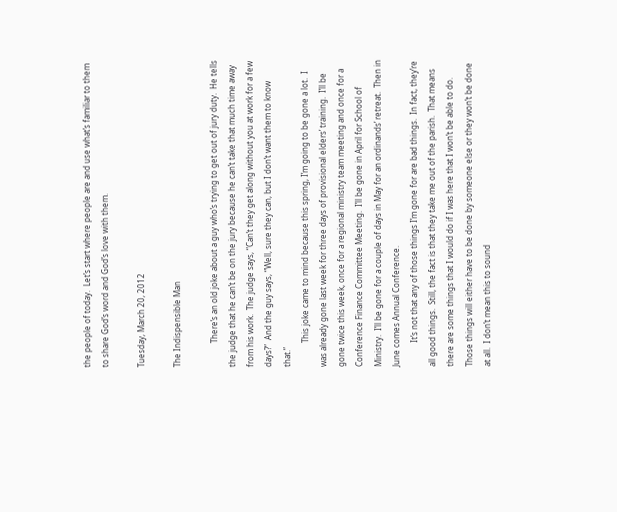the people of today.  Let’s start where people are and use what’s familiar to them to share God’s word and God’s love with them.

Tuesday, March 20, 2012

The Indispensible Man

            There’s an old joke about a guy who’s trying to get out of jury duty.  He tells the judge that he can’t be on the jury because he can’t take that much time away from his work.  The judge says, “Can’t they get along without you at work for a few days?”  And the guy says, “Well, sure they can, but I don’t want them to know that.”
            This joke came to mind because this spring, I’m going to be gone a lot.  I was already gone last week for three days of provisional elders’ training.  I’ll be gone twice this week, once for a regional ministry team meeting and once for a Conference Finance Committee Meeting.  I’ll be gone in April for School of Ministry.  I’ll be gone for a couple of days in May for an ordinands’ retreat.  Then in June comes Annual Conference.
            It’s not that any of those things I’m gone for are bad things.  In fact, they’re all good things.  Still, the fact is that they take me out of the parish.  That means there are some things that I would do if I was here that I won’t be able to do.  Those things will either have to be done by someone else or they won’t be done at all.  I don’t mean this to sound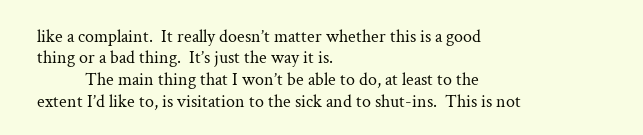like a complaint.  It really doesn’t matter whether this is a good thing or a bad thing.  It’s just the way it is.
            The main thing that I won’t be able to do, at least to the extent I’d like to, is visitation to the sick and to shut-ins.  This is not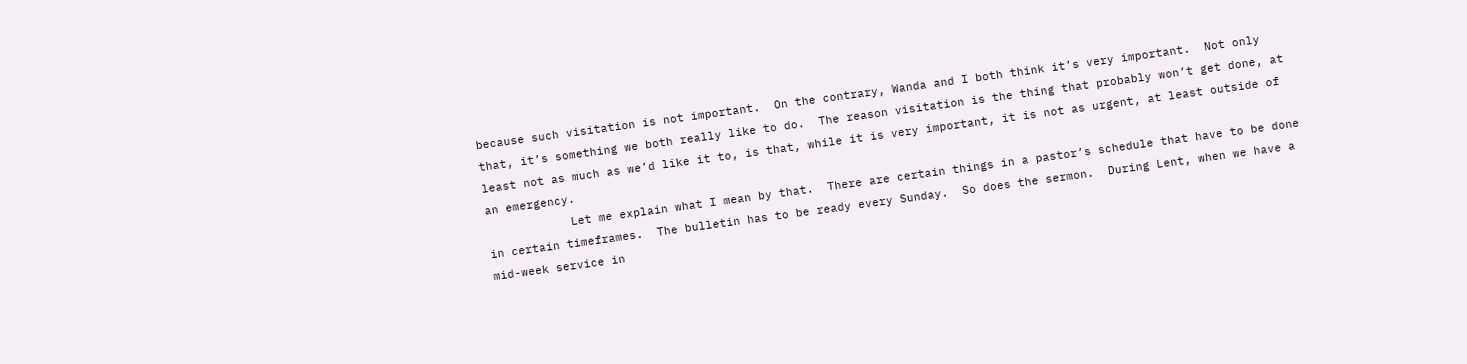because such visitation is not important.  On the contrary, Wanda and I both think it’s very important.  Not only that, it’s something we both really like to do.  The reason visitation is the thing that probably won’t get done, at least not as much as we’d like it to, is that, while it is very important, it is not as urgent, at least outside of an emergency.
            Let me explain what I mean by that.  There are certain things in a pastor’s schedule that have to be done in certain timeframes.  The bulletin has to be ready every Sunday.  So does the sermon.  During Lent, when we have a mid-week service in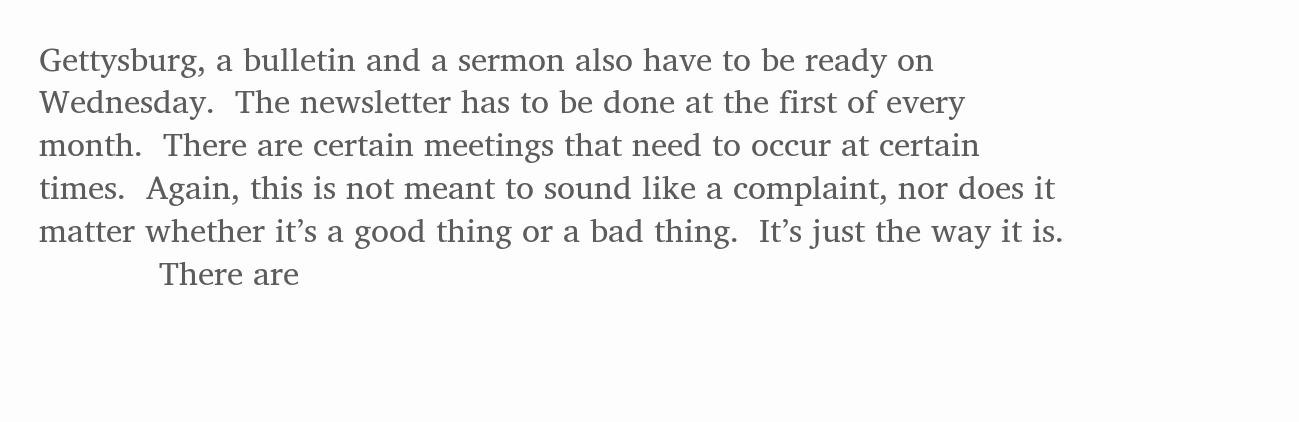Gettysburg, a bulletin and a sermon also have to be ready on Wednesday.  The newsletter has to be done at the first of every month.  There are certain meetings that need to occur at certain times.  Again, this is not meant to sound like a complaint, nor does it matter whether it’s a good thing or a bad thing.  It’s just the way it is.
            There are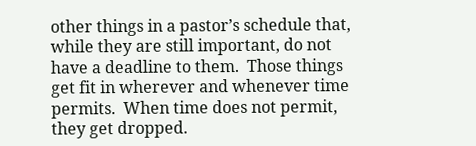other things in a pastor’s schedule that, while they are still important, do not have a deadline to them.  Those things get fit in wherever and whenever time permits.  When time does not permit, they get dropped.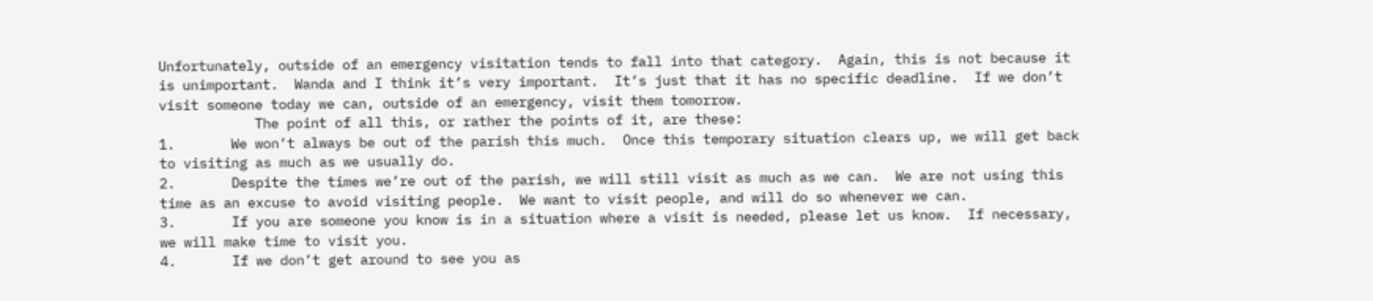Unfortunately, outside of an emergency visitation tends to fall into that category.  Again, this is not because it is unimportant.  Wanda and I think it’s very important.  It’s just that it has no specific deadline.  If we don’t visit someone today we can, outside of an emergency, visit them tomorrow.
            The point of all this, or rather the points of it, are these:
1.       We won’t always be out of the parish this much.  Once this temporary situation clears up, we will get back to visiting as much as we usually do.
2.       Despite the times we’re out of the parish, we will still visit as much as we can.  We are not using this time as an excuse to avoid visiting people.  We want to visit people, and will do so whenever we can.
3.       If you are someone you know is in a situation where a visit is needed, please let us know.  If necessary, we will make time to visit you.
4.       If we don’t get around to see you as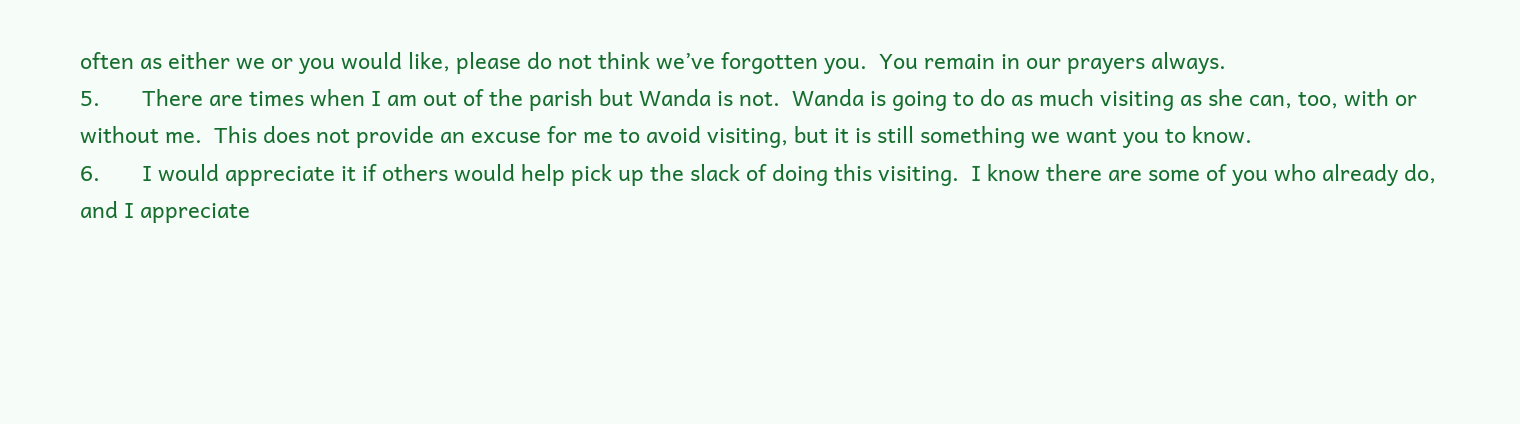often as either we or you would like, please do not think we’ve forgotten you.  You remain in our prayers always.
5.       There are times when I am out of the parish but Wanda is not.  Wanda is going to do as much visiting as she can, too, with or without me.  This does not provide an excuse for me to avoid visiting, but it is still something we want you to know.
6.       I would appreciate it if others would help pick up the slack of doing this visiting.  I know there are some of you who already do, and I appreciate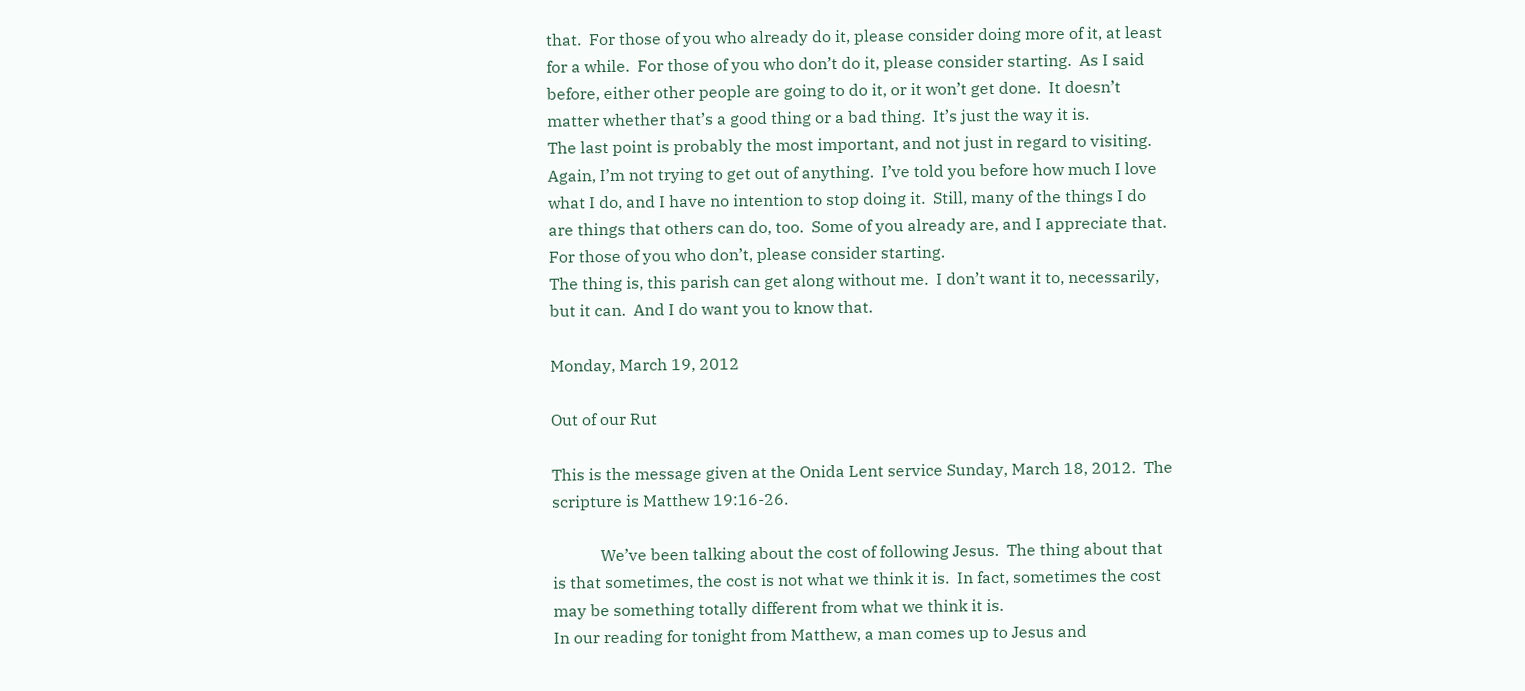that.  For those of you who already do it, please consider doing more of it, at least for a while.  For those of you who don’t do it, please consider starting.  As I said before, either other people are going to do it, or it won’t get done.  It doesn’t matter whether that’s a good thing or a bad thing.  It’s just the way it is.
The last point is probably the most important, and not just in regard to visiting.  Again, I’m not trying to get out of anything.  I’ve told you before how much I love what I do, and I have no intention to stop doing it.  Still, many of the things I do are things that others can do, too.  Some of you already are, and I appreciate that.  For those of you who don’t, please consider starting.
The thing is, this parish can get along without me.  I don’t want it to, necessarily, but it can.  And I do want you to know that.

Monday, March 19, 2012

Out of our Rut

This is the message given at the Onida Lent service Sunday, March 18, 2012.  The scripture is Matthew 19:16-26.

            We’ve been talking about the cost of following Jesus.  The thing about that is that sometimes, the cost is not what we think it is.  In fact, sometimes the cost may be something totally different from what we think it is.
In our reading for tonight from Matthew, a man comes up to Jesus and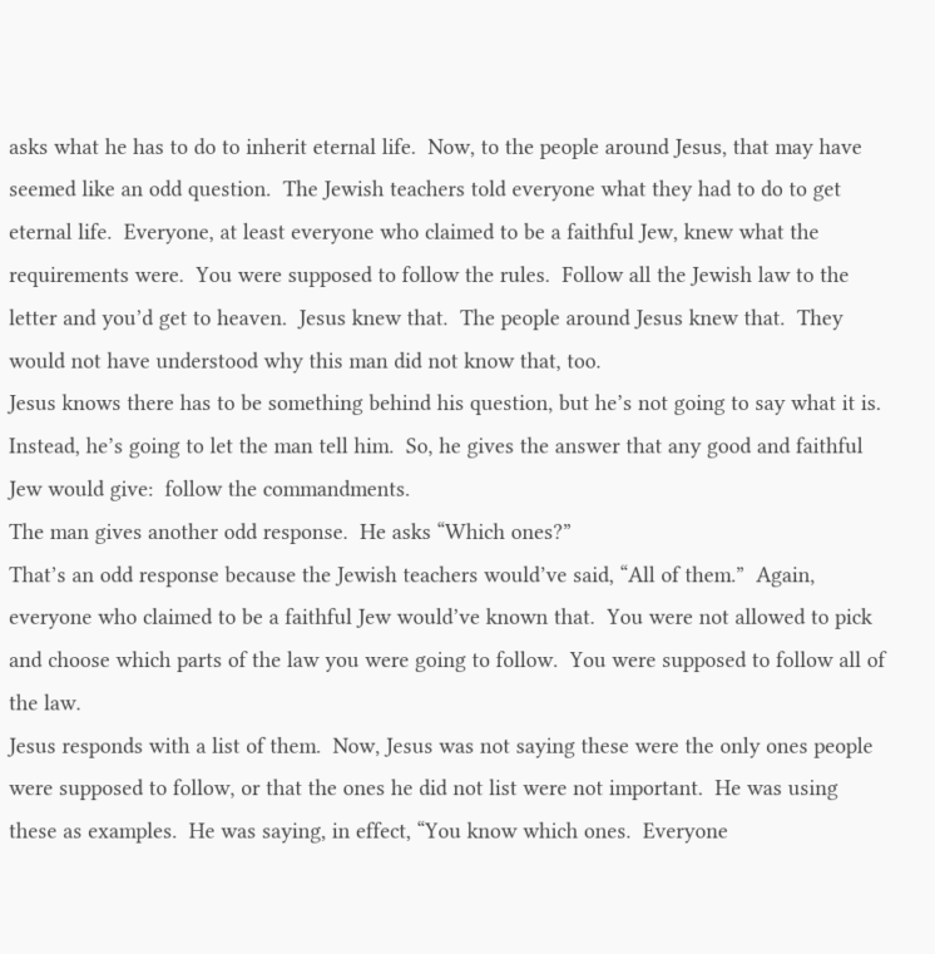asks what he has to do to inherit eternal life.  Now, to the people around Jesus, that may have seemed like an odd question.  The Jewish teachers told everyone what they had to do to get eternal life.  Everyone, at least everyone who claimed to be a faithful Jew, knew what the requirements were.  You were supposed to follow the rules.  Follow all the Jewish law to the letter and you’d get to heaven.  Jesus knew that.  The people around Jesus knew that.  They would not have understood why this man did not know that, too.
Jesus knows there has to be something behind his question, but he’s not going to say what it is.  Instead, he’s going to let the man tell him.  So, he gives the answer that any good and faithful Jew would give:  follow the commandments.
The man gives another odd response.  He asks “Which ones?”
That’s an odd response because the Jewish teachers would’ve said, “All of them.”  Again, everyone who claimed to be a faithful Jew would’ve known that.  You were not allowed to pick and choose which parts of the law you were going to follow.  You were supposed to follow all of the law.
Jesus responds with a list of them.  Now, Jesus was not saying these were the only ones people were supposed to follow, or that the ones he did not list were not important.  He was using these as examples.  He was saying, in effect, “You know which ones.  Everyone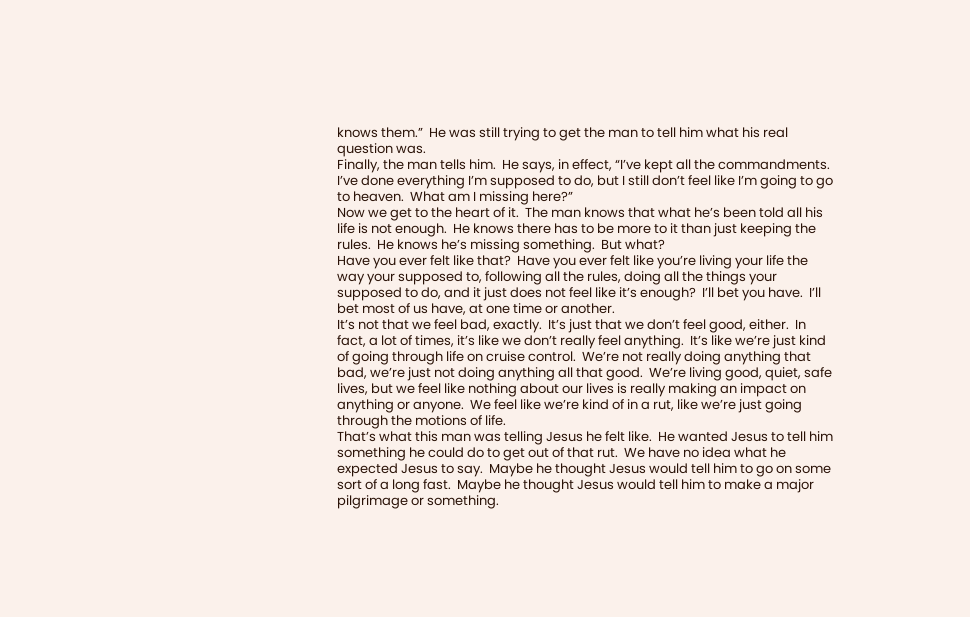knows them.”  He was still trying to get the man to tell him what his real question was.
Finally, the man tells him.  He says, in effect, “I’ve kept all the commandments.  I’ve done everything I’m supposed to do, but I still don’t feel like I’m going to go to heaven.  What am I missing here?”
Now we get to the heart of it.  The man knows that what he’s been told all his life is not enough.  He knows there has to be more to it than just keeping the rules.  He knows he’s missing something.  But what?
Have you ever felt like that?  Have you ever felt like you’re living your life the way your supposed to, following all the rules, doing all the things your supposed to do, and it just does not feel like it’s enough?  I’ll bet you have.  I’ll bet most of us have, at one time or another.
It’s not that we feel bad, exactly.  It’s just that we don’t feel good, either.  In fact, a lot of times, it’s like we don’t really feel anything.  It’s like we’re just kind of going through life on cruise control.  We’re not really doing anything that bad, we’re just not doing anything all that good.  We’re living good, quiet, safe lives, but we feel like nothing about our lives is really making an impact on anything or anyone.  We feel like we’re kind of in a rut, like we’re just going through the motions of life.
That’s what this man was telling Jesus he felt like.  He wanted Jesus to tell him something he could do to get out of that rut.  We have no idea what he expected Jesus to say.  Maybe he thought Jesus would tell him to go on some sort of a long fast.  Maybe he thought Jesus would tell him to make a major pilgrimage or something.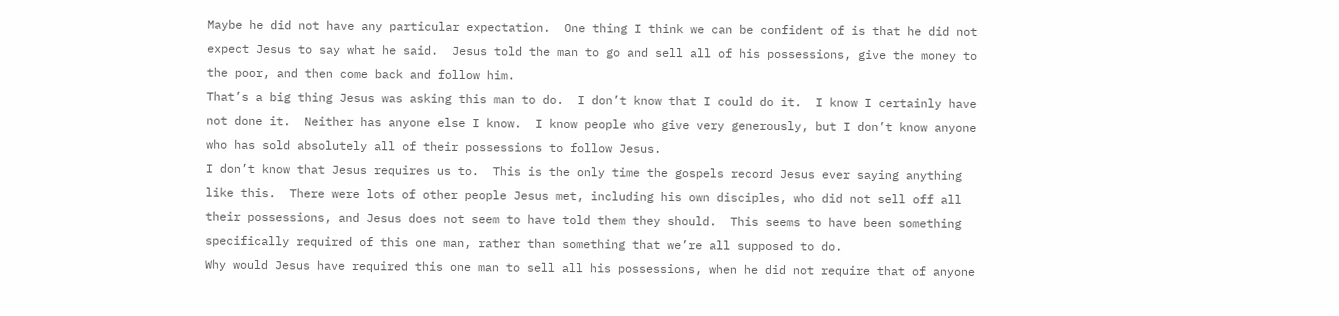Maybe he did not have any particular expectation.  One thing I think we can be confident of is that he did not expect Jesus to say what he said.  Jesus told the man to go and sell all of his possessions, give the money to the poor, and then come back and follow him.
That’s a big thing Jesus was asking this man to do.  I don’t know that I could do it.  I know I certainly have not done it.  Neither has anyone else I know.  I know people who give very generously, but I don’t know anyone who has sold absolutely all of their possessions to follow Jesus.
I don’t know that Jesus requires us to.  This is the only time the gospels record Jesus ever saying anything like this.  There were lots of other people Jesus met, including his own disciples, who did not sell off all their possessions, and Jesus does not seem to have told them they should.  This seems to have been something specifically required of this one man, rather than something that we’re all supposed to do.
Why would Jesus have required this one man to sell all his possessions, when he did not require that of anyone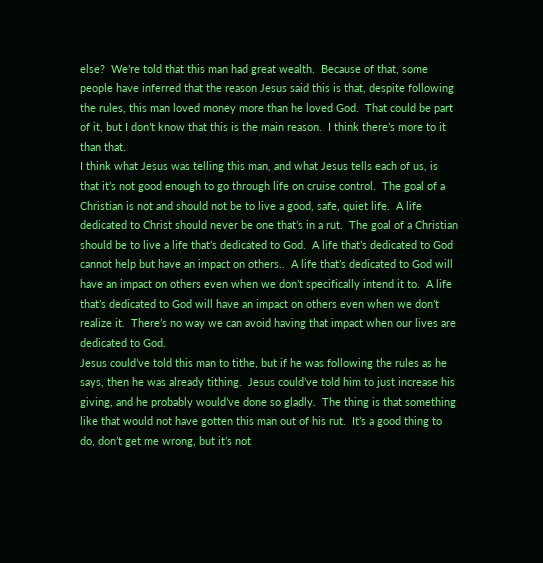else?  We’re told that this man had great wealth.  Because of that, some people have inferred that the reason Jesus said this is that, despite following the rules, this man loved money more than he loved God.  That could be part of it, but I don’t know that this is the main reason.  I think there’s more to it than that.
I think what Jesus was telling this man, and what Jesus tells each of us, is that it’s not good enough to go through life on cruise control.  The goal of a Christian is not and should not be to live a good, safe, quiet life.  A life dedicated to Christ should never be one that’s in a rut.  The goal of a Christian should be to live a life that’s dedicated to God.  A life that’s dedicated to God cannot help but have an impact on others..  A life that’s dedicated to God will have an impact on others even when we don’t specifically intend it to.  A life that’s dedicated to God will have an impact on others even when we don’t realize it.  There’s no way we can avoid having that impact when our lives are dedicated to God.
Jesus could’ve told this man to tithe, but if he was following the rules as he says, then he was already tithing.  Jesus could’ve told him to just increase his giving, and he probably would’ve done so gladly.  The thing is that something like that would not have gotten this man out of his rut.  It’s a good thing to do, don’t get me wrong, but it’s not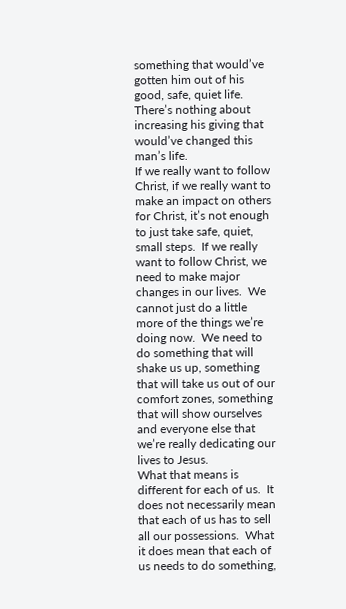something that would’ve gotten him out of his good, safe, quiet life.  There’s nothing about increasing his giving that would’ve changed this man’s life.
If we really want to follow Christ, if we really want to make an impact on others for Christ, it’s not enough to just take safe, quiet, small steps.  If we really want to follow Christ, we need to make major changes in our lives.  We cannot just do a little more of the things we’re doing now.  We need to do something that will shake us up, something that will take us out of our comfort zones, something that will show ourselves and everyone else that we’re really dedicating our lives to Jesus.
What that means is different for each of us.  It does not necessarily mean that each of us has to sell all our possessions.  What it does mean that each of us needs to do something,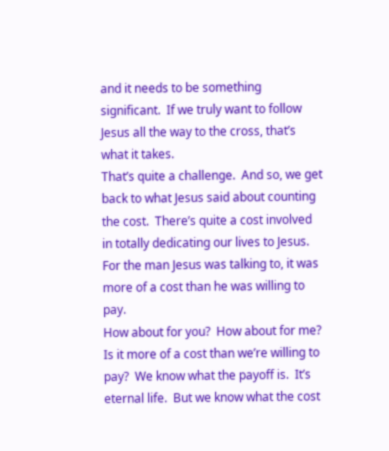and it needs to be something significant.  If we truly want to follow Jesus all the way to the cross, that’s what it takes.
That’s quite a challenge.  And so, we get back to what Jesus said about counting the cost.  There’s quite a cost involved in totally dedicating our lives to Jesus.  For the man Jesus was talking to, it was more of a cost than he was willing to pay.
How about for you?  How about for me?  Is it more of a cost than we’re willing to pay?  We know what the payoff is.  It’s eternal life.  But we know what the cost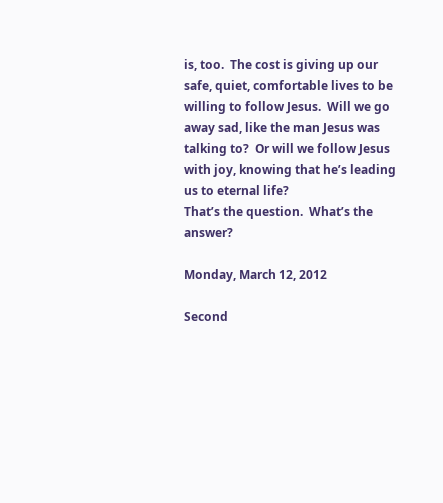is, too.  The cost is giving up our safe, quiet, comfortable lives to be willing to follow Jesus.  Will we go away sad, like the man Jesus was talking to?  Or will we follow Jesus with joy, knowing that he’s leading us to eternal life?
That’s the question.  What’s the answer?

Monday, March 12, 2012

Second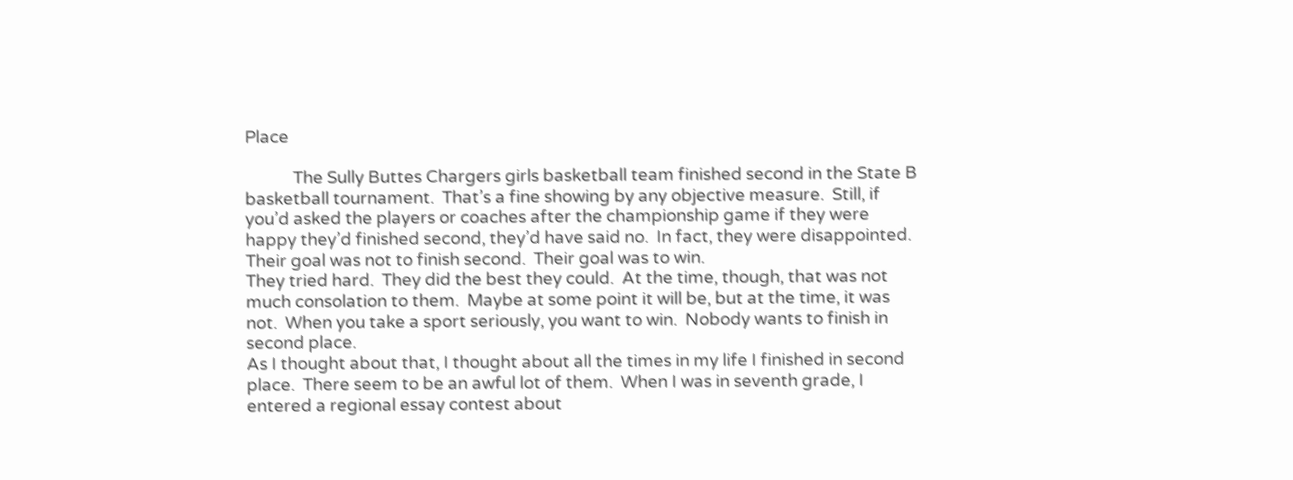Place

            The Sully Buttes Chargers girls basketball team finished second in the State B basketball tournament.  That’s a fine showing by any objective measure.  Still, if you’d asked the players or coaches after the championship game if they were happy they’d finished second, they’d have said no.  In fact, they were disappointed.  Their goal was not to finish second.  Their goal was to win.
They tried hard.  They did the best they could.  At the time, though, that was not much consolation to them.  Maybe at some point it will be, but at the time, it was not.  When you take a sport seriously, you want to win.  Nobody wants to finish in second place.
As I thought about that, I thought about all the times in my life I finished in second place.  There seem to be an awful lot of them.  When I was in seventh grade, I entered a regional essay contest about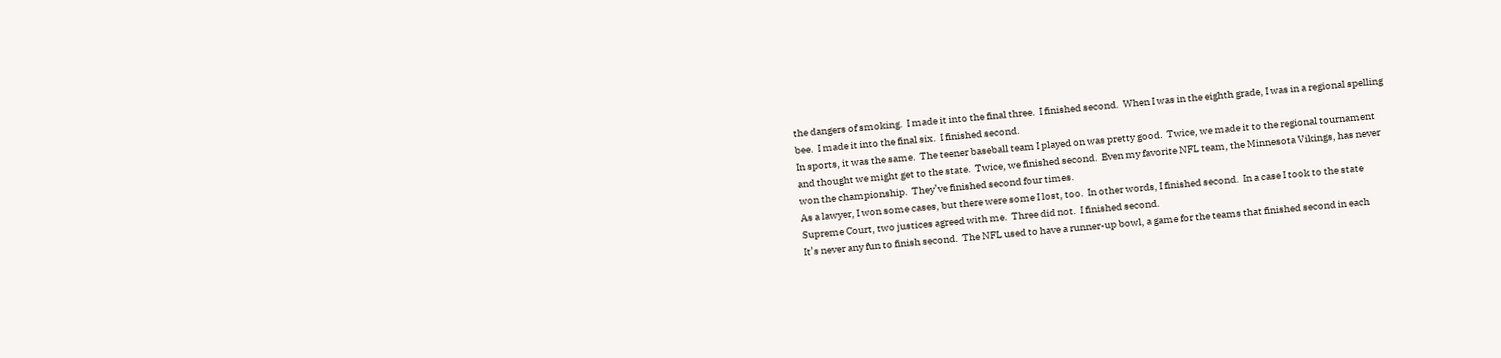the dangers of smoking.  I made it into the final three.  I finished second.  When I was in the eighth grade, I was in a regional spelling bee.  I made it into the final six.  I finished second.
In sports, it was the same.  The teener baseball team I played on was pretty good.  Twice, we made it to the regional tournament and thought we might get to the state.  Twice, we finished second.  Even my favorite NFL team, the Minnesota Vikings, has never won the championship.  They’ve finished second four times.
As a lawyer, I won some cases, but there were some I lost, too.  In other words, I finished second.  In a case I took to the state Supreme Court, two justices agreed with me.  Three did not.  I finished second.
It’s never any fun to finish second.  The NFL used to have a runner-up bowl, a game for the teams that finished second in each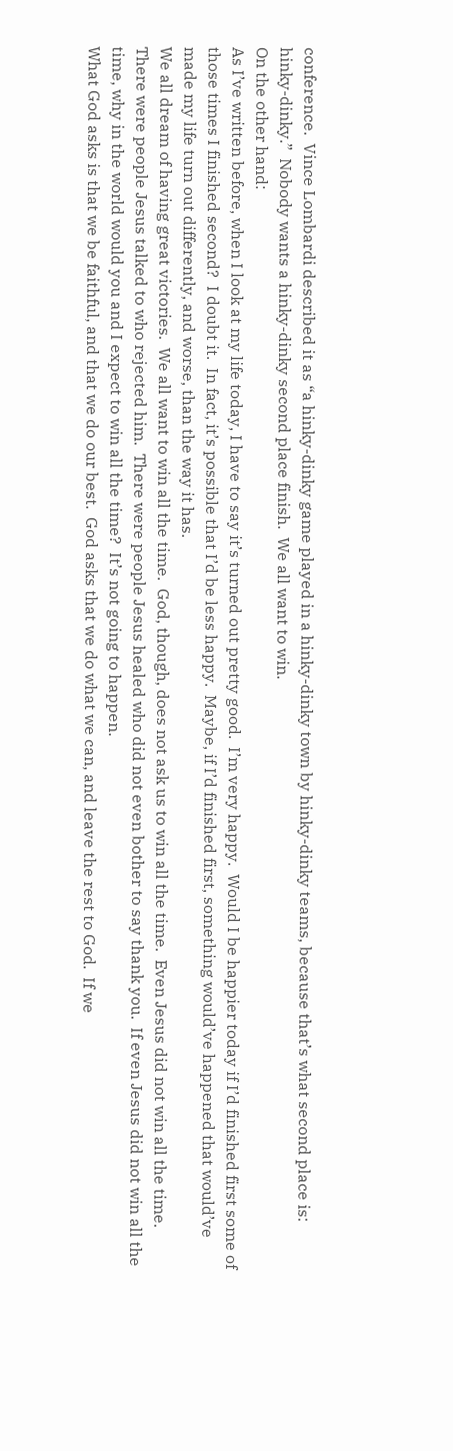conference.  Vince Lombardi described it as “a hinky-dinky game played in a hinky-dinky town by hinky-dinky teams, because that’s what second place is:  hinky-dinky.”  Nobody wants a hinky-dinky second place finish.  We all want to win.
On the other hand:
As I’ve written before, when I look at my life today, I have to say it’s turned out pretty good.  I’m very happy.  Would I be happier today if I’d finished first some of those times I finished second?  I doubt it.  In fact, it’s possible that I’d be less happy.  Maybe, if I’d finished first, something would’ve happened that would’ve made my life turn out differently, and worse, than the way it has.
We all dream of having great victories.  We all want to win all the time.  God, though, does not ask us to win all the time.  Even Jesus did not win all the time.  There were people Jesus talked to who rejected him.  There were people Jesus healed who did not even bother to say thank you.  If even Jesus did not win all the time, why in the world would you and I expect to win all the time?  It’s not going to happen.
What God asks is that we be faithful, and that we do our best.  God asks that we do what we can, and leave the rest to God.  If we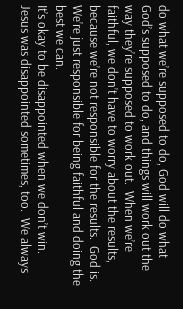do what we’re supposed to do, God will do what God’s supposed to do, and things will work out the way they’re supposed to work out.  When we’re faithful, we don’t have to worry about the results, because we’re not responsible for the results.  God is.  We’re just responsible for being faithful and doing the best we can.
It’s okay to be disappointed when we don’t win.  Jesus was disappointed sometimes, too.  We always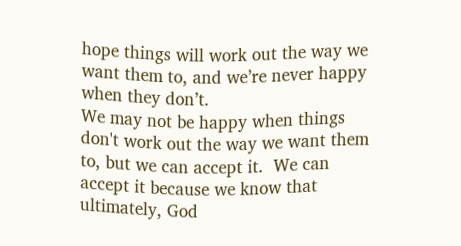hope things will work out the way we want them to, and we’re never happy when they don’t.
We may not be happy when things don't work out the way we want them to, but we can accept it.  We can accept it because we know that ultimately, God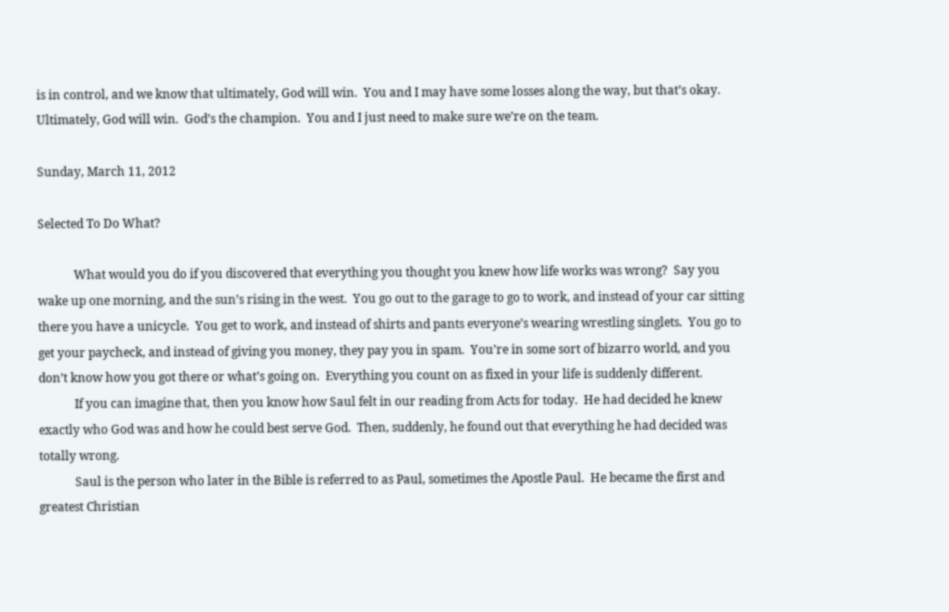is in control, and we know that ultimately, God will win.  You and I may have some losses along the way, but that’s okay.  Ultimately, God will win.  God’s the champion.  You and I just need to make sure we’re on the team.

Sunday, March 11, 2012

Selected To Do What?

            What would you do if you discovered that everything you thought you knew how life works was wrong?  Say you wake up one morning, and the sun’s rising in the west.  You go out to the garage to go to work, and instead of your car sitting there you have a unicycle.  You get to work, and instead of shirts and pants everyone’s wearing wrestling singlets.  You go to get your paycheck, and instead of giving you money, they pay you in spam.  You’re in some sort of bizarro world, and you don’t know how you got there or what’s going on.  Everything you count on as fixed in your life is suddenly different.
            If you can imagine that, then you know how Saul felt in our reading from Acts for today.  He had decided he knew exactly who God was and how he could best serve God.  Then, suddenly, he found out that everything he had decided was totally wrong.
            Saul is the person who later in the Bible is referred to as Paul, sometimes the Apostle Paul.  He became the first and greatest Christian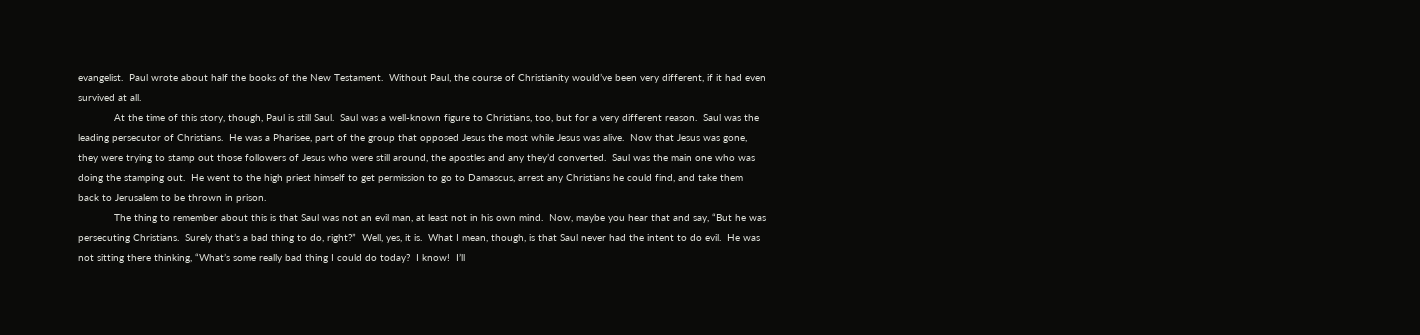evangelist.  Paul wrote about half the books of the New Testament.  Without Paul, the course of Christianity would’ve been very different, if it had even survived at all.
            At the time of this story, though, Paul is still Saul.  Saul was a well-known figure to Christians, too, but for a very different reason.  Saul was the leading persecutor of Christians.  He was a Pharisee, part of the group that opposed Jesus the most while Jesus was alive.  Now that Jesus was gone, they were trying to stamp out those followers of Jesus who were still around, the apostles and any they’d converted.  Saul was the main one who was doing the stamping out.  He went to the high priest himself to get permission to go to Damascus, arrest any Christians he could find, and take them back to Jerusalem to be thrown in prison.
            The thing to remember about this is that Saul was not an evil man, at least not in his own mind.  Now, maybe you hear that and say, “But he was persecuting Christians.  Surely that’s a bad thing to do, right?”  Well, yes, it is.  What I mean, though, is that Saul never had the intent to do evil.  He was not sitting there thinking, “What’s some really bad thing I could do today?  I know!  I’ll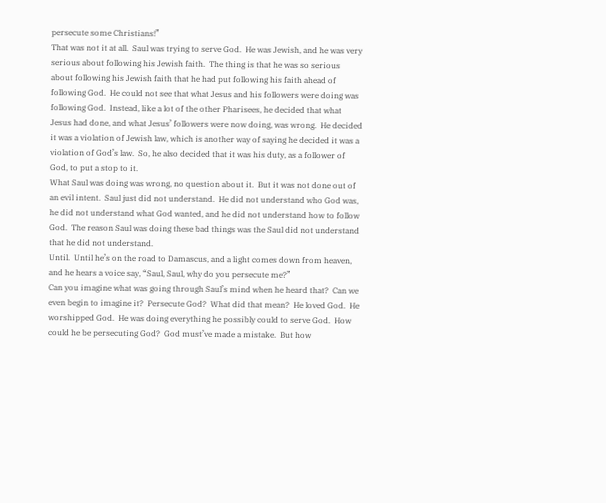persecute some Christians!”
That was not it at all.  Saul was trying to serve God.  He was Jewish, and he was very serious about following his Jewish faith.  The thing is that he was so serious about following his Jewish faith that he had put following his faith ahead of following God.  He could not see that what Jesus and his followers were doing was following God.  Instead, like a lot of the other Pharisees, he decided that what Jesus had done, and what Jesus’ followers were now doing, was wrong.  He decided it was a violation of Jewish law, which is another way of saying he decided it was a violation of God’s law.  So, he also decided that it was his duty, as a follower of God, to put a stop to it.
What Saul was doing was wrong, no question about it.  But it was not done out of an evil intent.  Saul just did not understand.  He did not understand who God was, he did not understand what God wanted, and he did not understand how to follow God.  The reason Saul was doing these bad things was the Saul did not understand that he did not understand.
Until.  Until he’s on the road to Damascus, and a light comes down from heaven, and he hears a voice say, “Saul, Saul, why do you persecute me?”
Can you imagine what was going through Saul’s mind when he heard that?  Can we even begin to imagine it?  Persecute God?  What did that mean?  He loved God.  He worshipped God.  He was doing everything he possibly could to serve God.  How could he be persecuting God?  God must’ve made a mistake.  But how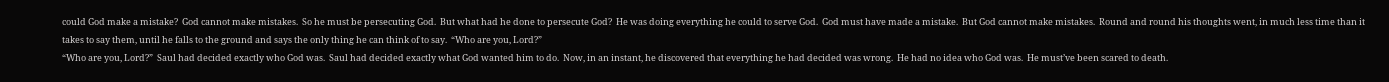could God make a mistake?  God cannot make mistakes.  So he must be persecuting God.  But what had he done to persecute God?  He was doing everything he could to serve God.  God must have made a mistake.  But God cannot make mistakes.  Round and round his thoughts went, in much less time than it takes to say them, until he falls to the ground and says the only thing he can think of to say.  “Who are you, Lord?”
“Who are you, Lord?”  Saul had decided exactly who God was.  Saul had decided exactly what God wanted him to do.  Now, in an instant, he discovered that everything he had decided was wrong.  He had no idea who God was.  He must’ve been scared to death.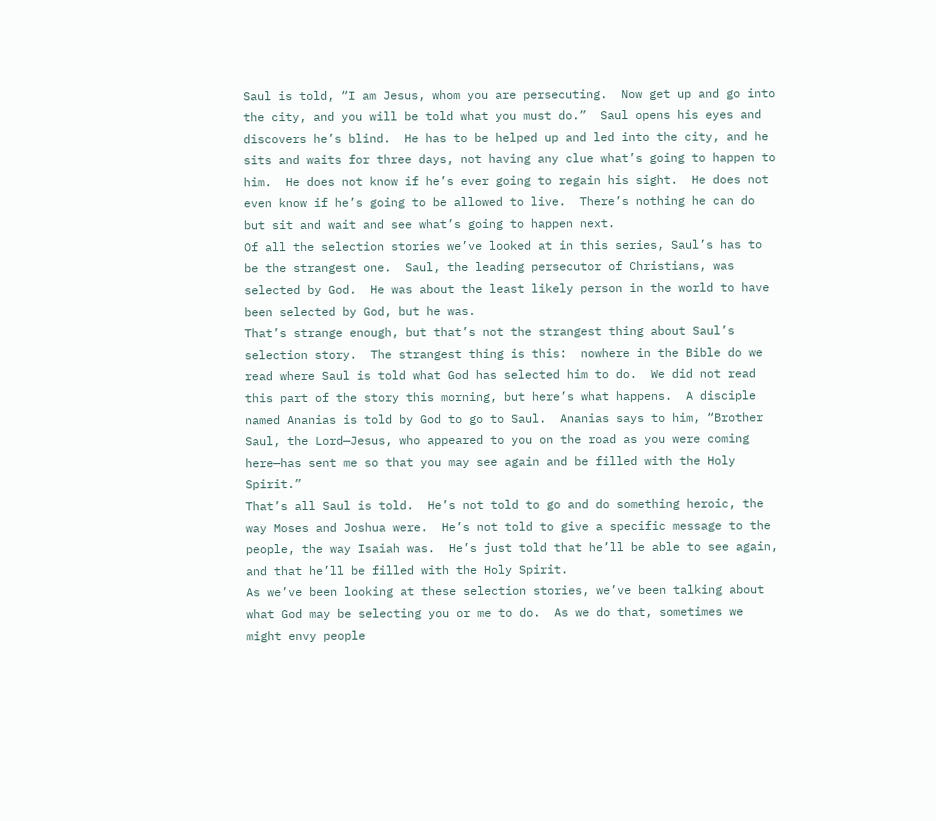Saul is told, “I am Jesus, whom you are persecuting.  Now get up and go into the city, and you will be told what you must do.”  Saul opens his eyes and discovers he’s blind.  He has to be helped up and led into the city, and he sits and waits for three days, not having any clue what’s going to happen to him.  He does not know if he’s ever going to regain his sight.  He does not even know if he’s going to be allowed to live.  There’s nothing he can do but sit and wait and see what’s going to happen next.
Of all the selection stories we’ve looked at in this series, Saul’s has to be the strangest one.  Saul, the leading persecutor of Christians, was selected by God.  He was about the least likely person in the world to have been selected by God, but he was.
That’s strange enough, but that’s not the strangest thing about Saul’s selection story.  The strangest thing is this:  nowhere in the Bible do we read where Saul is told what God has selected him to do.  We did not read this part of the story this morning, but here’s what happens.  A disciple named Ananias is told by God to go to Saul.  Ananias says to him, “Brother Saul, the Lord—Jesus, who appeared to you on the road as you were coming here—has sent me so that you may see again and be filled with the Holy Spirit.”
That’s all Saul is told.  He’s not told to go and do something heroic, the way Moses and Joshua were.  He’s not told to give a specific message to the people, the way Isaiah was.  He’s just told that he’ll be able to see again, and that he’ll be filled with the Holy Spirit.
As we’ve been looking at these selection stories, we’ve been talking about what God may be selecting you or me to do.  As we do that, sometimes we might envy people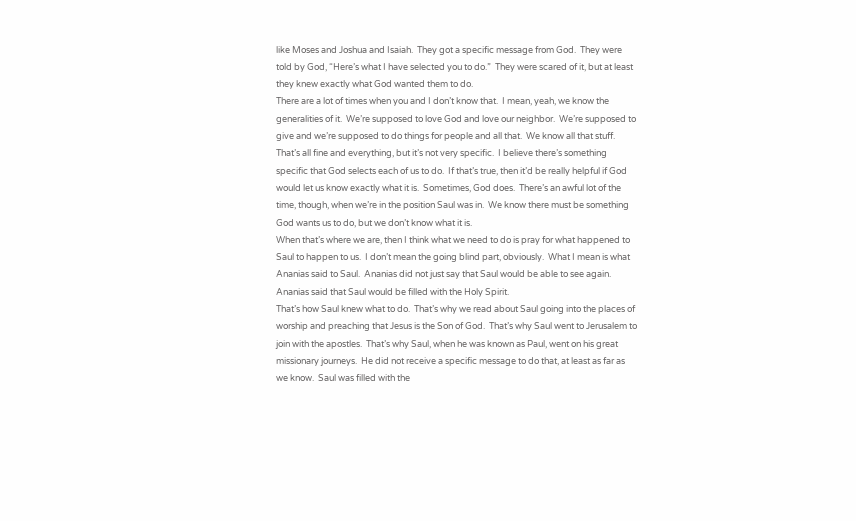like Moses and Joshua and Isaiah.  They got a specific message from God.  They were told by God, “Here’s what I have selected you to do.”  They were scared of it, but at least they knew exactly what God wanted them to do.
There are a lot of times when you and I don’t know that.  I mean, yeah, we know the generalities of it.  We’re supposed to love God and love our neighbor.  We’re supposed to give and we’re supposed to do things for people and all that.  We know all that stuff.
That’s all fine and everything, but it’s not very specific.  I believe there’s something specific that God selects each of us to do.  If that’s true, then it’d be really helpful if God would let us know exactly what it is.  Sometimes, God does.  There’s an awful lot of the time, though, when we’re in the position Saul was in.  We know there must be something God wants us to do, but we don’t know what it is.
When that’s where we are, then I think what we need to do is pray for what happened to Saul to happen to us.  I don’t mean the going blind part, obviously.  What I mean is what Ananias said to Saul.  Ananias did not just say that Saul would be able to see again.  Ananias said that Saul would be filled with the Holy Spirit.
That’s how Saul knew what to do.  That’s why we read about Saul going into the places of worship and preaching that Jesus is the Son of God.  That’s why Saul went to Jerusalem to join with the apostles.  That’s why Saul, when he was known as Paul, went on his great missionary journeys.  He did not receive a specific message to do that, at least as far as we know.  Saul was filled with the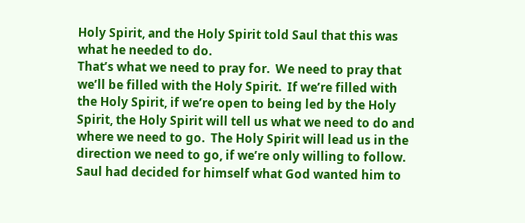Holy Spirit, and the Holy Spirit told Saul that this was what he needed to do.
That’s what we need to pray for.  We need to pray that we’ll be filled with the Holy Spirit.  If we’re filled with the Holy Spirit, if we’re open to being led by the Holy Spirit, the Holy Spirit will tell us what we need to do and where we need to go.  The Holy Spirit will lead us in the direction we need to go, if we’re only willing to follow.
Saul had decided for himself what God wanted him to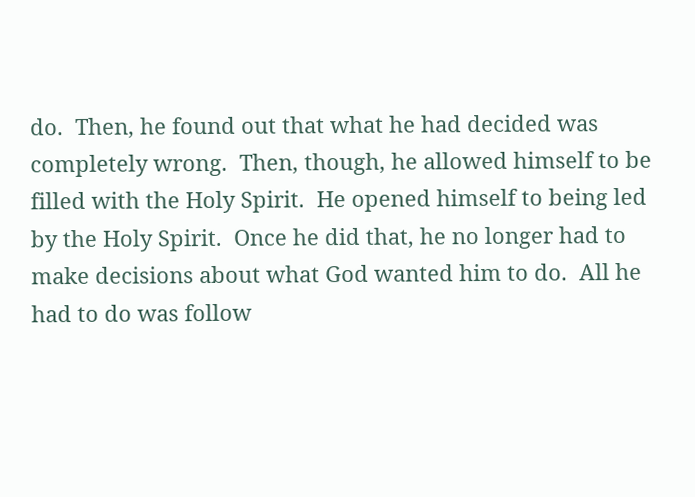do.  Then, he found out that what he had decided was completely wrong.  Then, though, he allowed himself to be filled with the Holy Spirit.  He opened himself to being led by the Holy Spirit.  Once he did that, he no longer had to make decisions about what God wanted him to do.  All he had to do was follow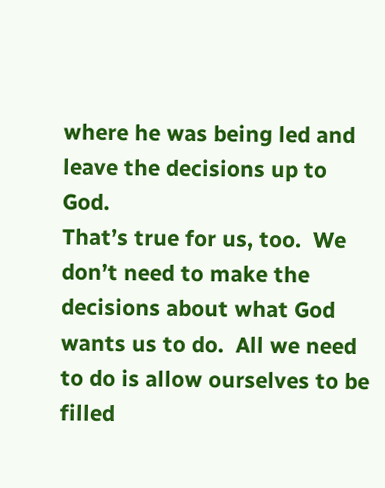where he was being led and leave the decisions up to God.
That’s true for us, too.  We don’t need to make the decisions about what God wants us to do.  All we need to do is allow ourselves to be filled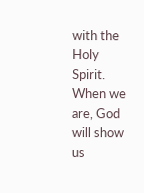with the Holy Spirit.  When we are, God will show us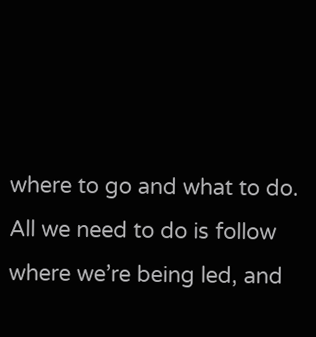where to go and what to do.  All we need to do is follow where we’re being led, and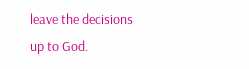leave the decisions up to God.